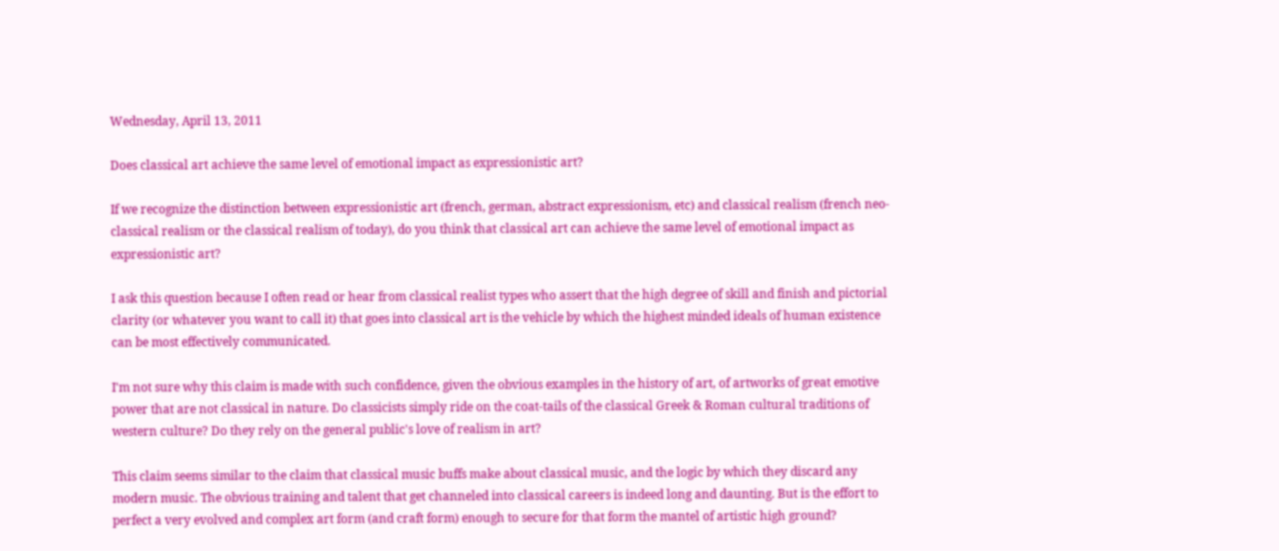Wednesday, April 13, 2011

Does classical art achieve the same level of emotional impact as expressionistic art?

If we recognize the distinction between expressionistic art (french, german, abstract expressionism, etc) and classical realism (french neo-classical realism or the classical realism of today), do you think that classical art can achieve the same level of emotional impact as expressionistic art?

I ask this question because I often read or hear from classical realist types who assert that the high degree of skill and finish and pictorial clarity (or whatever you want to call it) that goes into classical art is the vehicle by which the highest minded ideals of human existence can be most effectively communicated.

I'm not sure why this claim is made with such confidence, given the obvious examples in the history of art, of artworks of great emotive power that are not classical in nature. Do classicists simply ride on the coat-tails of the classical Greek & Roman cultural traditions of western culture? Do they rely on the general public's love of realism in art?

This claim seems similar to the claim that classical music buffs make about classical music, and the logic by which they discard any modern music. The obvious training and talent that get channeled into classical careers is indeed long and daunting. But is the effort to perfect a very evolved and complex art form (and craft form) enough to secure for that form the mantel of artistic high ground?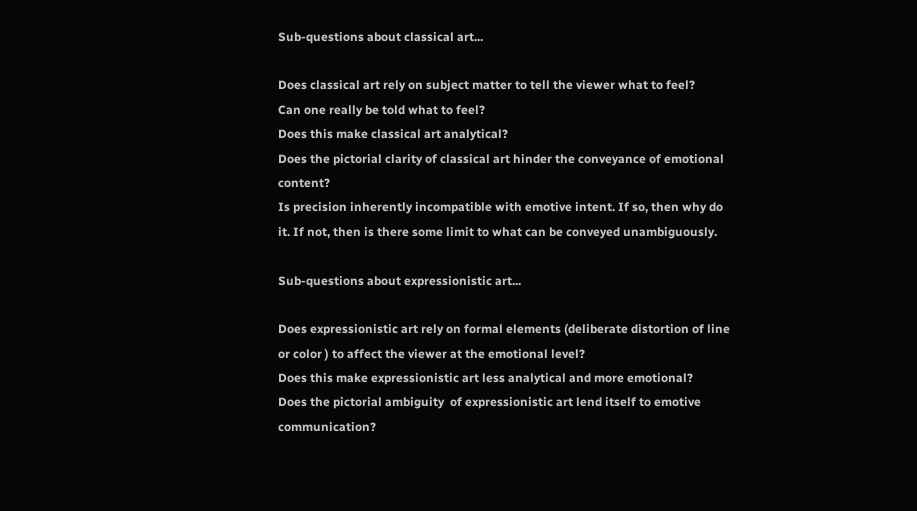Sub-questions about classical art...

Does classical art rely on subject matter to tell the viewer what to feel?
Can one really be told what to feel?
Does this make classical art analytical?
Does the pictorial clarity of classical art hinder the conveyance of emotional content?
Is precision inherently incompatible with emotive intent. If so, then why do it. If not, then is there some limit to what can be conveyed unambiguously.

Sub-questions about expressionistic art...

Does expressionistic art rely on formal elements (deliberate distortion of line or color ) to affect the viewer at the emotional level?
Does this make expressionistic art less analytical and more emotional?
Does the pictorial ambiguity  of expressionistic art lend itself to emotive communication?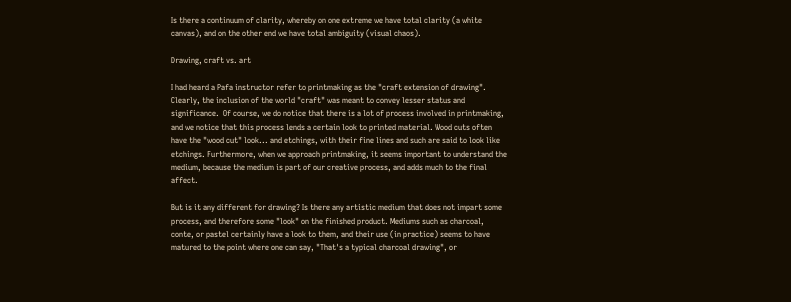Is there a continuum of clarity, whereby on one extreme we have total clarity (a white canvas), and on the other end we have total ambiguity (visual chaos).

Drawing, craft vs. art

I had heard a Pafa instructor refer to printmaking as the "craft extension of drawing". Clearly, the inclusion of the world "craft" was meant to convey lesser status and significance.  Of course, we do notice that there is a lot of process involved in printmaking, and we notice that this process lends a certain look to printed material. Wood cuts often have the "wood cut" look... and etchings, with their fine lines and such are said to look like etchings. Furthermore, when we approach printmaking, it seems important to understand the medium, because the medium is part of our creative process, and adds much to the final affect.

But is it any different for drawing? Is there any artistic medium that does not impart some process, and therefore some "look" on the finished product. Mediums such as charcoal, conte, or pastel certainly have a look to them, and their use (in practice) seems to have matured to the point where one can say, "That's a typical charcoal drawing", or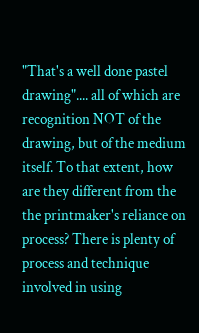"That's a well done pastel drawing".... all of which are recognition NOT of the drawing, but of the medium itself. To that extent, how are they different from the the printmaker's reliance on process? There is plenty of process and technique involved in using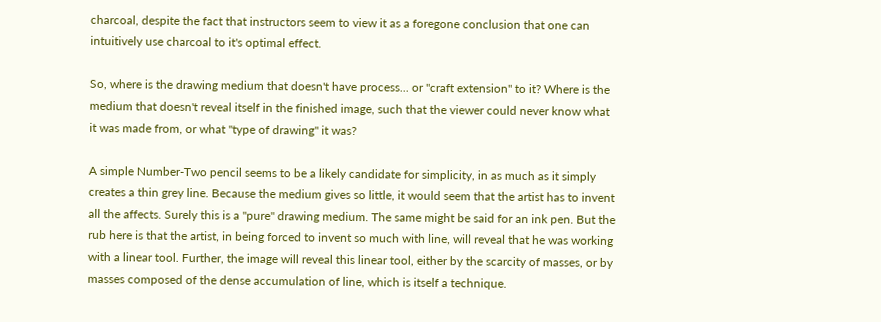charcoal, despite the fact that instructors seem to view it as a foregone conclusion that one can intuitively use charcoal to it's optimal effect.

So, where is the drawing medium that doesn't have process... or "craft extension" to it? Where is the medium that doesn't reveal itself in the finished image, such that the viewer could never know what it was made from, or what "type of drawing" it was?

A simple Number-Two pencil seems to be a likely candidate for simplicity, in as much as it simply creates a thin grey line. Because the medium gives so little, it would seem that the artist has to invent all the affects. Surely this is a "pure" drawing medium. The same might be said for an ink pen. But the rub here is that the artist, in being forced to invent so much with line, will reveal that he was working with a linear tool. Further, the image will reveal this linear tool, either by the scarcity of masses, or by masses composed of the dense accumulation of line, which is itself a technique.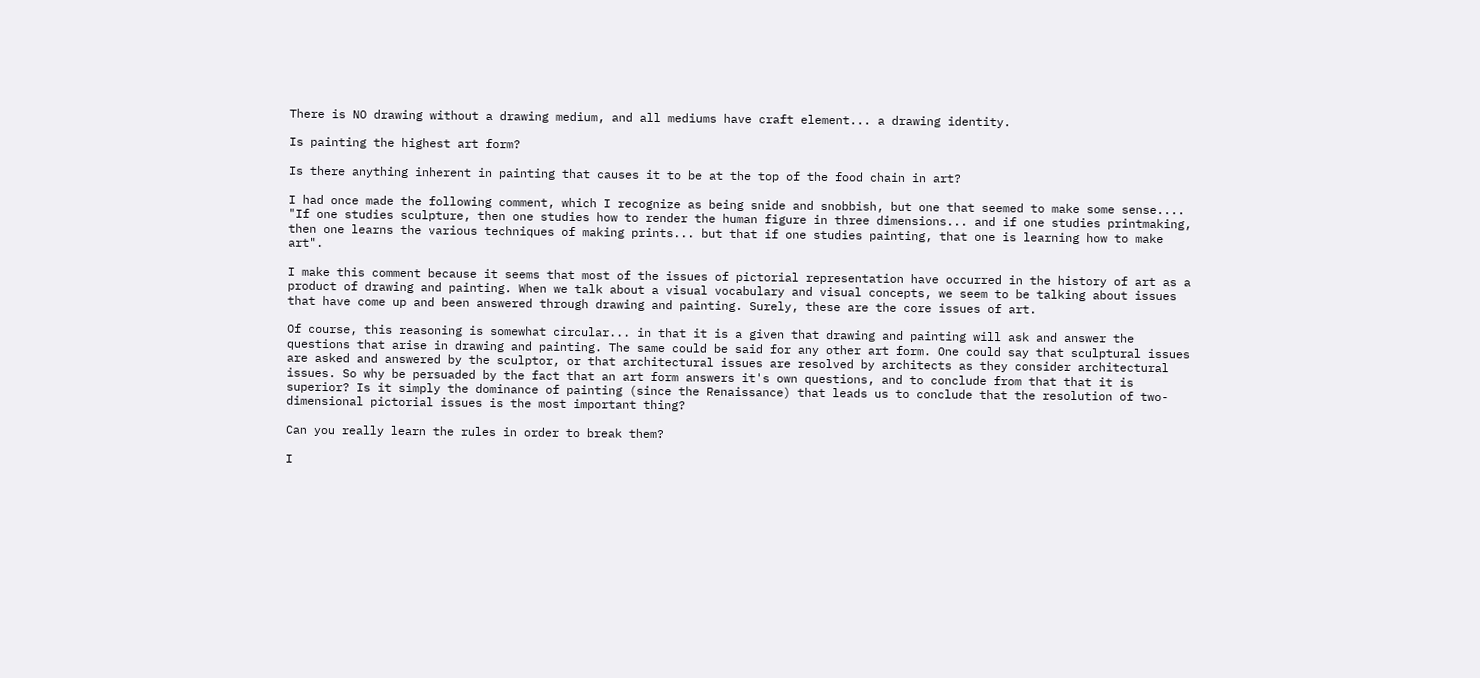There is NO drawing without a drawing medium, and all mediums have craft element... a drawing identity.

Is painting the highest art form?

Is there anything inherent in painting that causes it to be at the top of the food chain in art?

I had once made the following comment, which I recognize as being snide and snobbish, but one that seemed to make some sense.... "If one studies sculpture, then one studies how to render the human figure in three dimensions... and if one studies printmaking, then one learns the various techniques of making prints... but that if one studies painting, that one is learning how to make art".

I make this comment because it seems that most of the issues of pictorial representation have occurred in the history of art as a product of drawing and painting. When we talk about a visual vocabulary and visual concepts, we seem to be talking about issues that have come up and been answered through drawing and painting. Surely, these are the core issues of art.

Of course, this reasoning is somewhat circular... in that it is a given that drawing and painting will ask and answer the questions that arise in drawing and painting. The same could be said for any other art form. One could say that sculptural issues are asked and answered by the sculptor, or that architectural issues are resolved by architects as they consider architectural issues. So why be persuaded by the fact that an art form answers it's own questions, and to conclude from that that it is superior? Is it simply the dominance of painting (since the Renaissance) that leads us to conclude that the resolution of two-dimensional pictorial issues is the most important thing?

Can you really learn the rules in order to break them?

I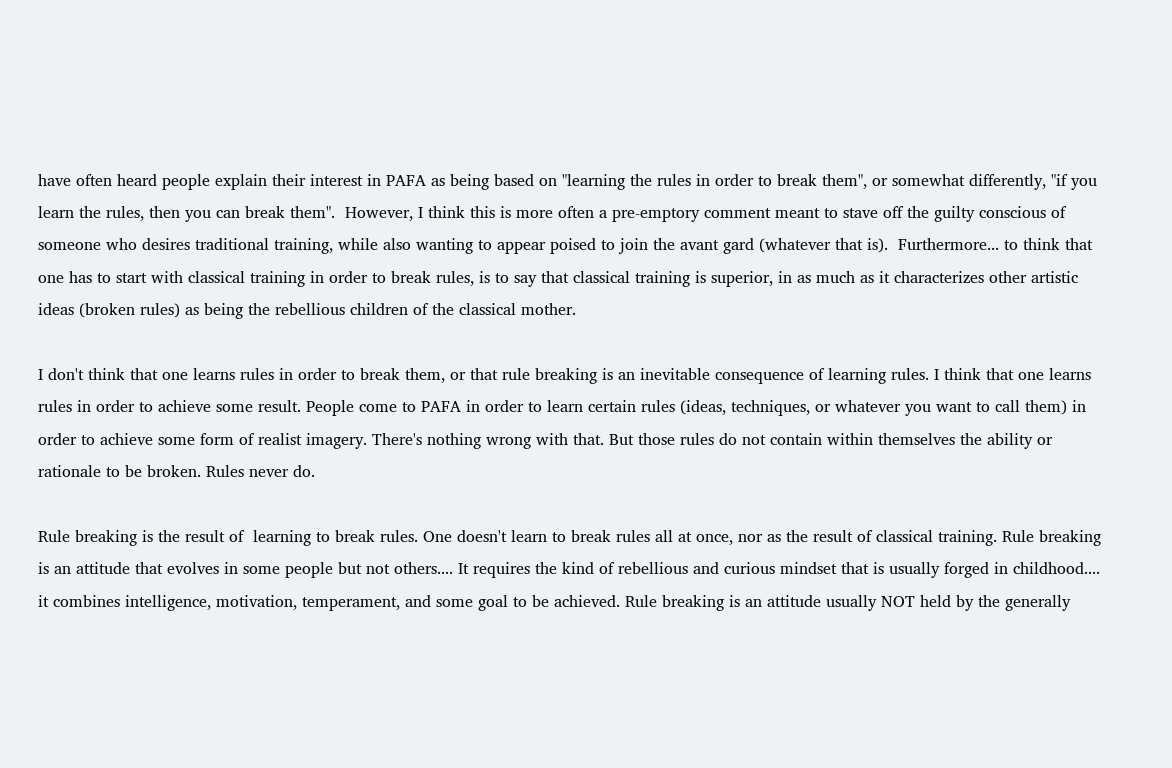have often heard people explain their interest in PAFA as being based on "learning the rules in order to break them", or somewhat differently, "if you learn the rules, then you can break them".  However, I think this is more often a pre-emptory comment meant to stave off the guilty conscious of someone who desires traditional training, while also wanting to appear poised to join the avant gard (whatever that is).  Furthermore... to think that one has to start with classical training in order to break rules, is to say that classical training is superior, in as much as it characterizes other artistic ideas (broken rules) as being the rebellious children of the classical mother.

I don't think that one learns rules in order to break them, or that rule breaking is an inevitable consequence of learning rules. I think that one learns rules in order to achieve some result. People come to PAFA in order to learn certain rules (ideas, techniques, or whatever you want to call them) in order to achieve some form of realist imagery. There's nothing wrong with that. But those rules do not contain within themselves the ability or rationale to be broken. Rules never do.

Rule breaking is the result of  learning to break rules. One doesn't learn to break rules all at once, nor as the result of classical training. Rule breaking is an attitude that evolves in some people but not others.... It requires the kind of rebellious and curious mindset that is usually forged in childhood.... it combines intelligence, motivation, temperament, and some goal to be achieved. Rule breaking is an attitude usually NOT held by the generally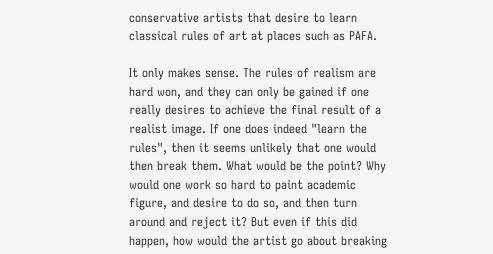conservative artists that desire to learn classical rules of art at places such as PAFA.

It only makes sense. The rules of realism are hard won, and they can only be gained if one really desires to achieve the final result of a realist image. If one does indeed "learn the rules", then it seems unlikely that one would then break them. What would be the point? Why would one work so hard to paint academic figure, and desire to do so, and then turn around and reject it? But even if this did happen, how would the artist go about breaking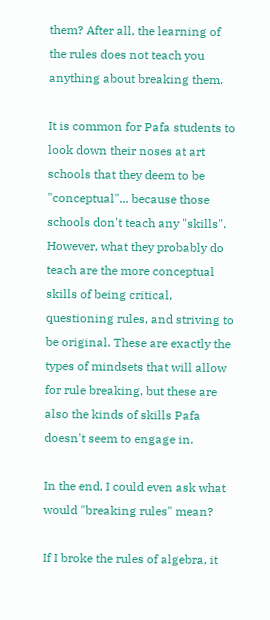them? After all, the learning of the rules does not teach you anything about breaking them.

It is common for Pafa students to look down their noses at art schools that they deem to be "conceptual"... because those schools don't teach any "skills". However, what they probably do teach are the more conceptual skills of being critical, questioning rules, and striving to be original. These are exactly the types of mindsets that will allow for rule breaking, but these are also the kinds of skills Pafa doesn't seem to engage in.

In the end, I could even ask what would "breaking rules" mean?

If I broke the rules of algebra, it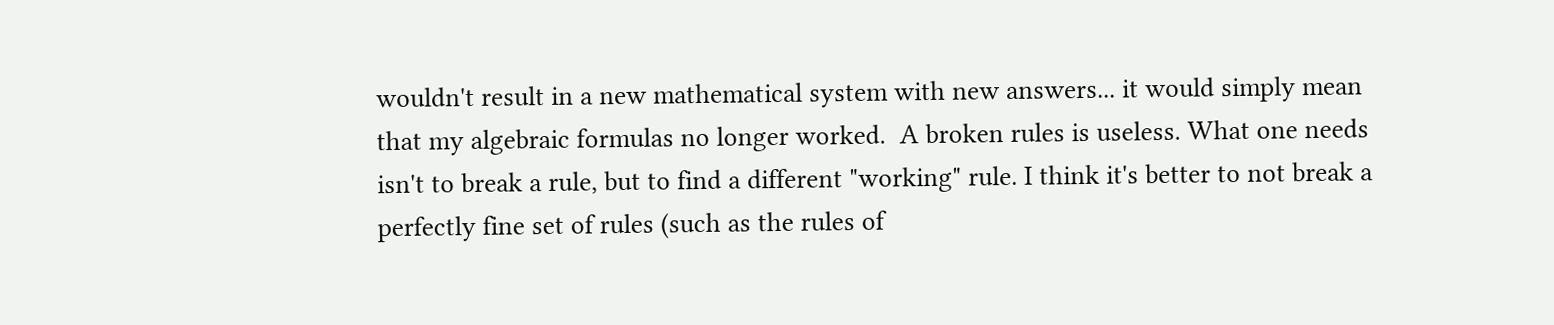wouldn't result in a new mathematical system with new answers... it would simply mean that my algebraic formulas no longer worked.  A broken rules is useless. What one needs isn't to break a rule, but to find a different "working" rule. I think it's better to not break a perfectly fine set of rules (such as the rules of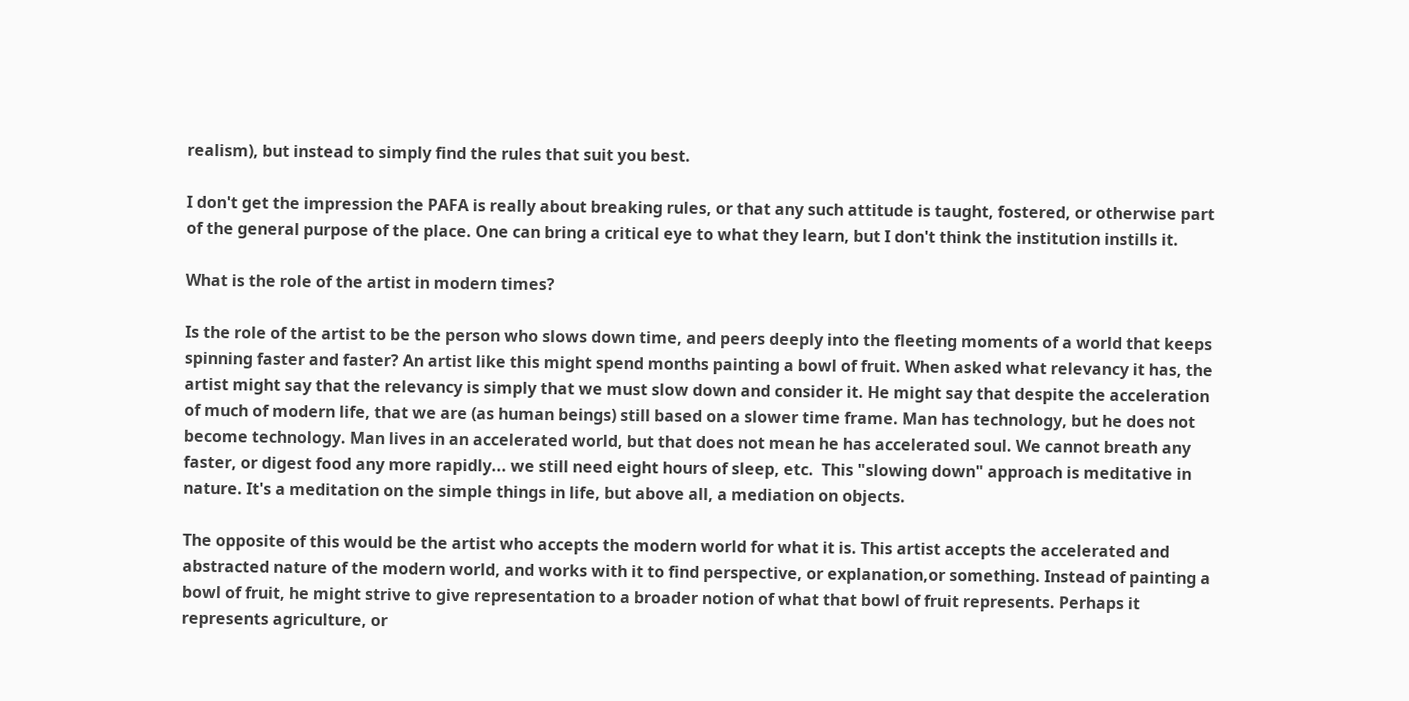realism), but instead to simply find the rules that suit you best.

I don't get the impression the PAFA is really about breaking rules, or that any such attitude is taught, fostered, or otherwise part of the general purpose of the place. One can bring a critical eye to what they learn, but I don't think the institution instills it.

What is the role of the artist in modern times?

Is the role of the artist to be the person who slows down time, and peers deeply into the fleeting moments of a world that keeps spinning faster and faster? An artist like this might spend months painting a bowl of fruit. When asked what relevancy it has, the artist might say that the relevancy is simply that we must slow down and consider it. He might say that despite the acceleration of much of modern life, that we are (as human beings) still based on a slower time frame. Man has technology, but he does not become technology. Man lives in an accelerated world, but that does not mean he has accelerated soul. We cannot breath any faster, or digest food any more rapidly... we still need eight hours of sleep, etc.  This "slowing down" approach is meditative in nature. It's a meditation on the simple things in life, but above all, a mediation on objects.

The opposite of this would be the artist who accepts the modern world for what it is. This artist accepts the accelerated and abstracted nature of the modern world, and works with it to find perspective, or explanation,or something. Instead of painting a bowl of fruit, he might strive to give representation to a broader notion of what that bowl of fruit represents. Perhaps it represents agriculture, or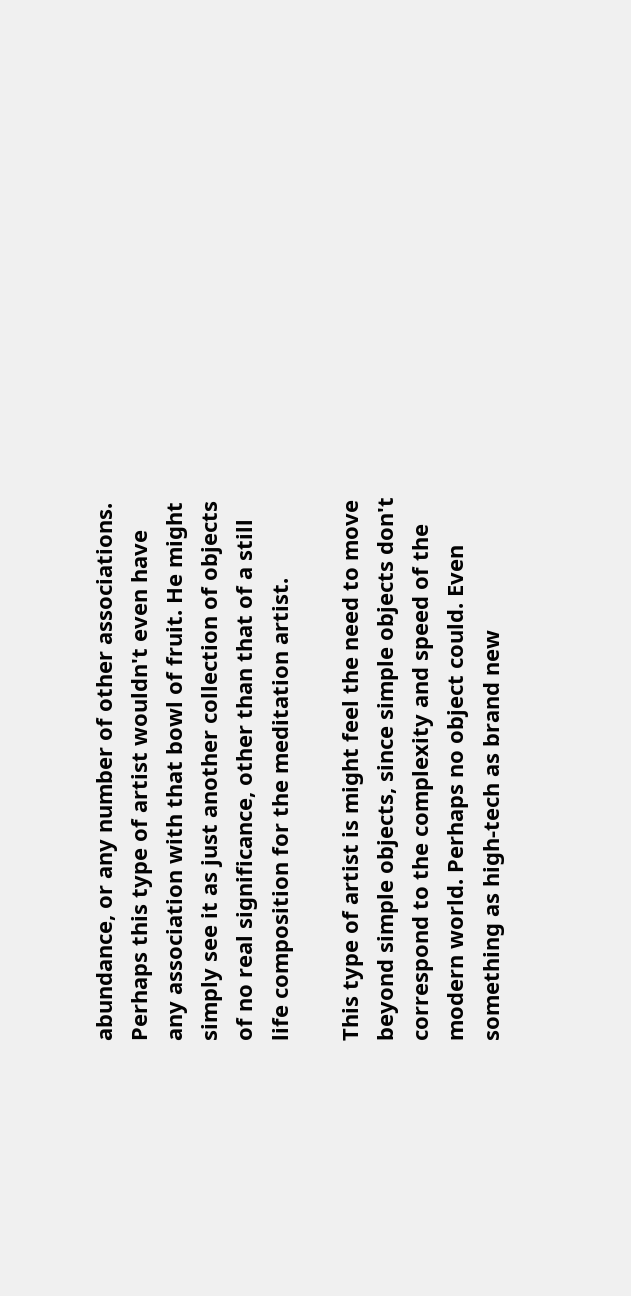abundance, or any number of other associations. Perhaps this type of artist wouldn't even have any association with that bowl of fruit. He might simply see it as just another collection of objects of no real significance, other than that of a still life composition for the meditation artist.

This type of artist is might feel the need to move beyond simple objects, since simple objects don't correspond to the complexity and speed of the modern world. Perhaps no object could. Even something as high-tech as brand new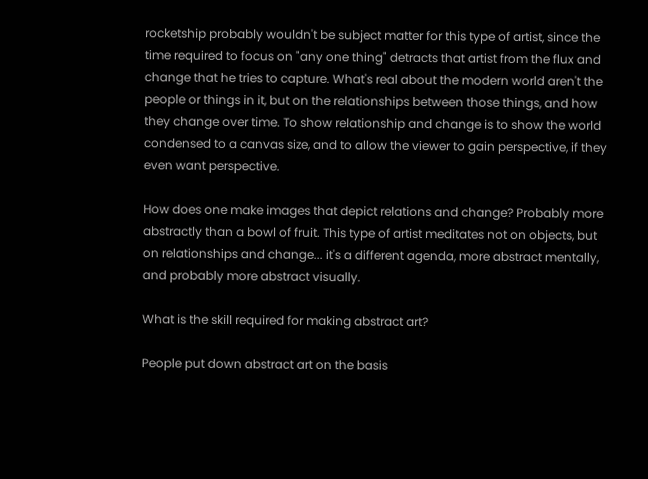rocketship probably wouldn't be subject matter for this type of artist, since the time required to focus on "any one thing" detracts that artist from the flux and change that he tries to capture. What's real about the modern world aren't the people or things in it, but on the relationships between those things, and how they change over time. To show relationship and change is to show the world condensed to a canvas size, and to allow the viewer to gain perspective, if they even want perspective.

How does one make images that depict relations and change? Probably more abstractly than a bowl of fruit. This type of artist meditates not on objects, but on relationships and change... it's a different agenda, more abstract mentally, and probably more abstract visually.

What is the skill required for making abstract art?

People put down abstract art on the basis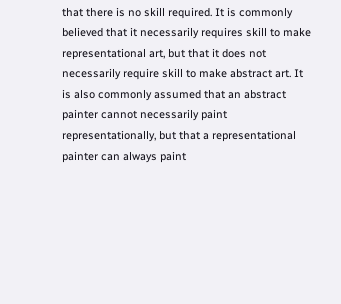that there is no skill required. It is commonly believed that it necessarily requires skill to make representational art, but that it does not necessarily require skill to make abstract art. It is also commonly assumed that an abstract painter cannot necessarily paint representationally, but that a representational painter can always paint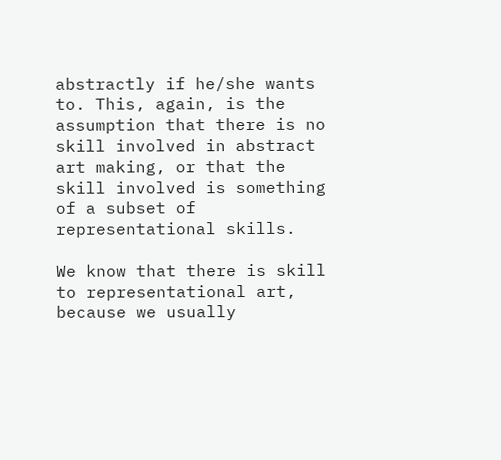abstractly if he/she wants to. This, again, is the assumption that there is no skill involved in abstract art making, or that the skill involved is something of a subset of representational skills.

We know that there is skill to representational art, because we usually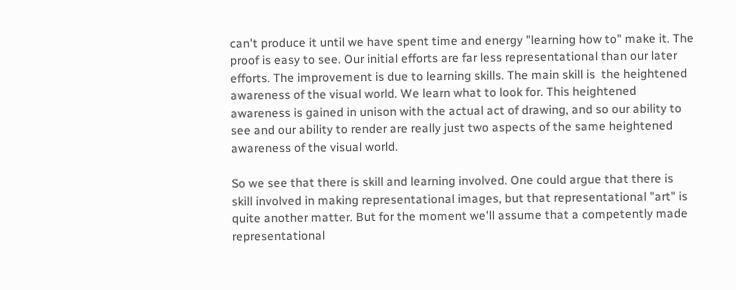can't produce it until we have spent time and energy "learning how to" make it. The proof is easy to see. Our initial efforts are far less representational than our later efforts. The improvement is due to learning skills. The main skill is  the heightened awareness of the visual world. We learn what to look for. This heightened awareness is gained in unison with the actual act of drawing, and so our ability to see and our ability to render are really just two aspects of the same heightened awareness of the visual world.

So we see that there is skill and learning involved. One could argue that there is skill involved in making representational images, but that representational "art" is quite another matter. But for the moment we'll assume that a competently made representational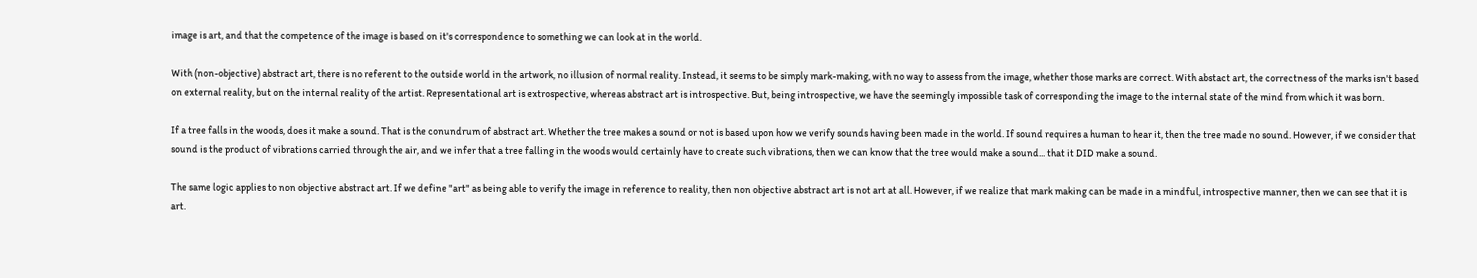image is art, and that the competence of the image is based on it's correspondence to something we can look at in the world.

With (non-objective) abstract art, there is no referent to the outside world in the artwork, no illusion of normal reality. Instead, it seems to be simply mark-making, with no way to assess from the image, whether those marks are correct. With abstact art, the correctness of the marks isn't based on external reality, but on the internal reality of the artist. Representational art is extrospective, whereas abstract art is introspective. But, being introspective, we have the seemingly impossible task of corresponding the image to the internal state of the mind from which it was born.

If a tree falls in the woods, does it make a sound. That is the conundrum of abstract art. Whether the tree makes a sound or not is based upon how we verify sounds having been made in the world. If sound requires a human to hear it, then the tree made no sound. However, if we consider that sound is the product of vibrations carried through the air, and we infer that a tree falling in the woods would certainly have to create such vibrations, then we can know that the tree would make a sound... that it DID make a sound.

The same logic applies to non objective abstract art. If we define "art" as being able to verify the image in reference to reality, then non objective abstract art is not art at all. However, if we realize that mark making can be made in a mindful, introspective manner, then we can see that it is art.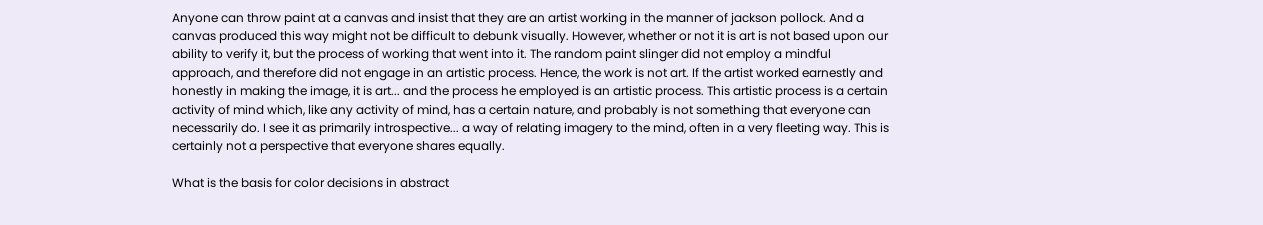Anyone can throw paint at a canvas and insist that they are an artist working in the manner of jackson pollock. And a canvas produced this way might not be difficult to debunk visually. However, whether or not it is art is not based upon our ability to verify it, but the process of working that went into it. The random paint slinger did not employ a mindful approach, and therefore did not engage in an artistic process. Hence, the work is not art. If the artist worked earnestly and honestly in making the image, it is art... and the process he employed is an artistic process. This artistic process is a certain activity of mind which, like any activity of mind, has a certain nature, and probably is not something that everyone can necessarily do. I see it as primarily introspective... a way of relating imagery to the mind, often in a very fleeting way. This is certainly not a perspective that everyone shares equally.

What is the basis for color decisions in abstract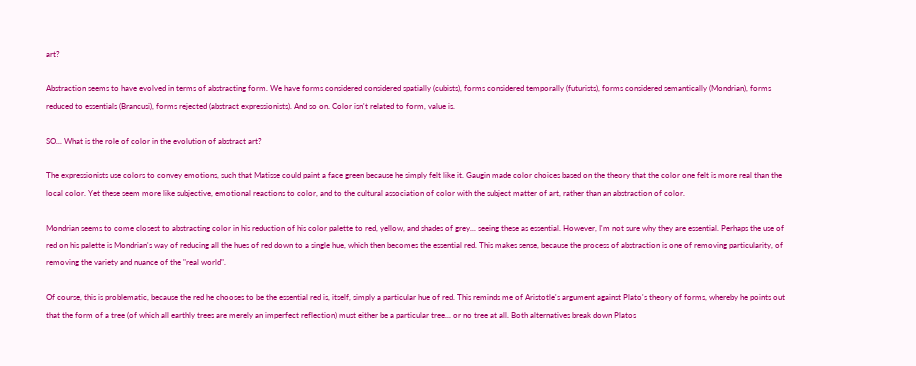art?

Abstraction seems to have evolved in terms of abstracting form. We have forms considered considered spatially (cubists), forms considered temporally (futurists), forms considered semantically (Mondrian), forms reduced to essentials (Brancusi), forms rejected (abstract expressionists). And so on. Color isn't related to form, value is.

SO... What is the role of color in the evolution of abstract art?

The expressionists use colors to convey emotions, such that Matisse could paint a face green because he simply felt like it. Gaugin made color choices based on the theory that the color one felt is more real than the local color. Yet these seem more like subjective, emotional reactions to color, and to the cultural association of color with the subject matter of art, rather than an abstraction of color.

Mondrian seems to come closest to abstracting color in his reduction of his color palette to red, yellow, and shades of grey... seeing these as essential. However, I'm not sure why they are essential. Perhaps the use of red on his palette is Mondrian's way of reducing all the hues of red down to a single hue, which then becomes the essential red. This makes sense, because the process of abstraction is one of removing particularity, of removing the variety and nuance of the "real world".

Of course, this is problematic, because the red he chooses to be the essential red is, itself, simply a particular hue of red. This reminds me of Aristotle's argument against Plato's theory of forms, whereby he points out that the form of a tree (of which all earthly trees are merely an imperfect reflection) must either be a particular tree... or no tree at all. Both alternatives break down Platos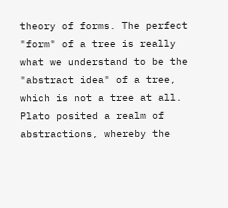theory of forms. The perfect "form" of a tree is really what we understand to be the "abstract idea" of a tree, which is not a tree at all. Plato posited a realm of abstractions, whereby the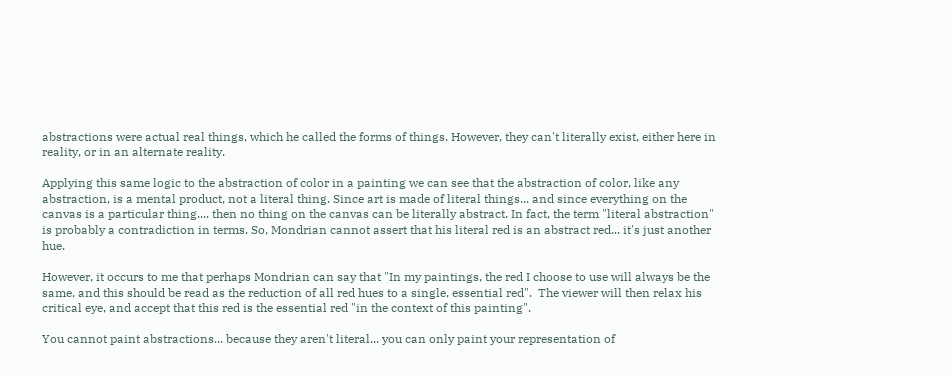abstractions were actual real things, which he called the forms of things. However, they can't literally exist, either here in reality, or in an alternate reality.

Applying this same logic to the abstraction of color in a painting we can see that the abstraction of color, like any abstraction, is a mental product, not a literal thing. Since art is made of literal things... and since everything on the canvas is a particular thing.... then no thing on the canvas can be literally abstract. In fact, the term "literal abstraction" is probably a contradiction in terms. So, Mondrian cannot assert that his literal red is an abstract red... it's just another hue.

However, it occurs to me that perhaps Mondrian can say that "In my paintings, the red I choose to use will always be the same, and this should be read as the reduction of all red hues to a single, essential red".  The viewer will then relax his critical eye, and accept that this red is the essential red "in the context of this painting".

You cannot paint abstractions... because they aren't literal... you can only paint your representation of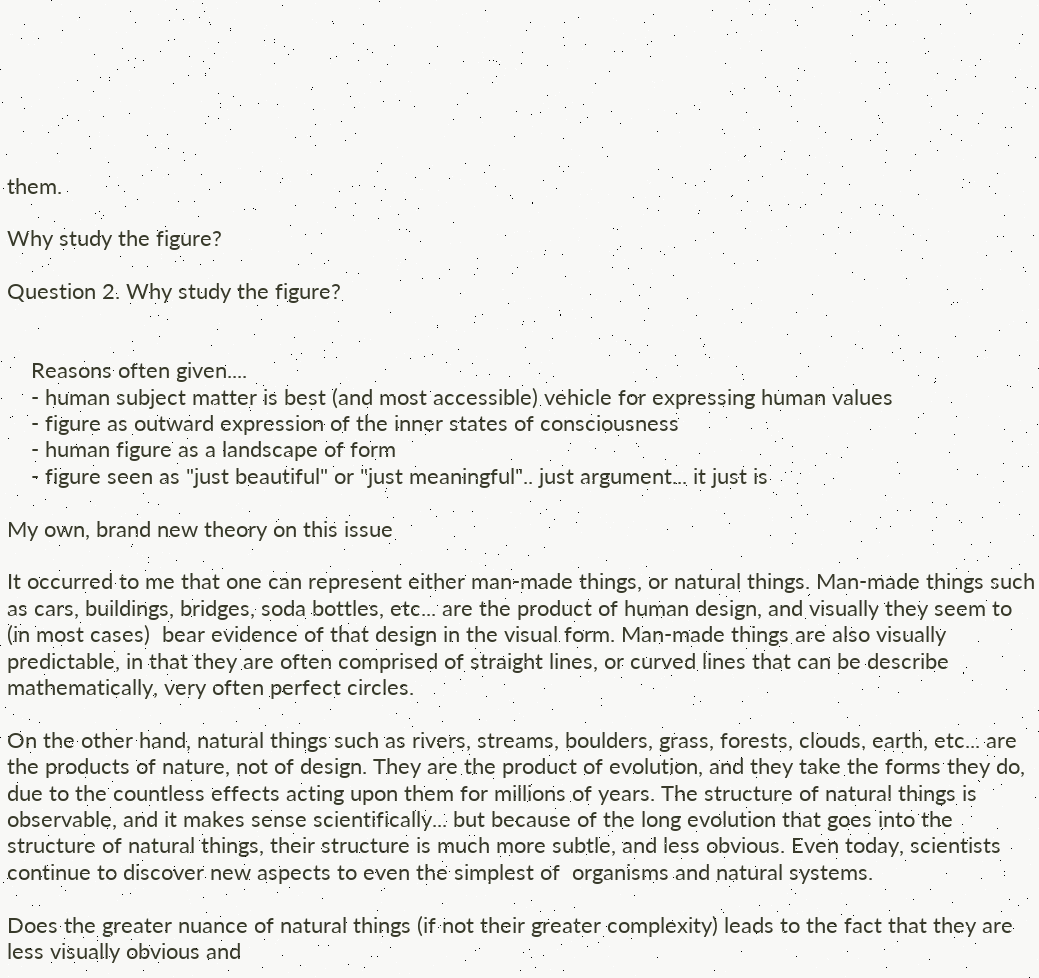them.

Why study the figure?

Question 2. Why study the figure?


    Reasons often given....
    - human subject matter is best (and most accessible) vehicle for expressing human values
    - figure as outward expression of the inner states of consciousness
    - human figure as a landscape of form
    - figure seen as "just beautiful" or "just meaningful".. just argument... it just is

My own, brand new theory on this issue

It occurred to me that one can represent either man-made things, or natural things. Man-made things such as cars, buildings, bridges, soda bottles, etc... are the product of human design, and visually they seem to (in most cases)  bear evidence of that design in the visual form. Man-made things are also visually predictable, in that they are often comprised of straight lines, or curved lines that can be describe mathematically, very often perfect circles.

On the other hand, natural things such as rivers, streams, boulders, grass, forests, clouds, earth, etc... are the products of nature, not of design. They are the product of evolution, and they take the forms they do, due to the countless effects acting upon them for millions of years. The structure of natural things is observable, and it makes sense scientifically... but because of the long evolution that goes into the structure of natural things, their structure is much more subtle, and less obvious. Even today, scientists continue to discover new aspects to even the simplest of  organisms and natural systems.

Does the greater nuance of natural things (if not their greater complexity) leads to the fact that they are less visually obvious and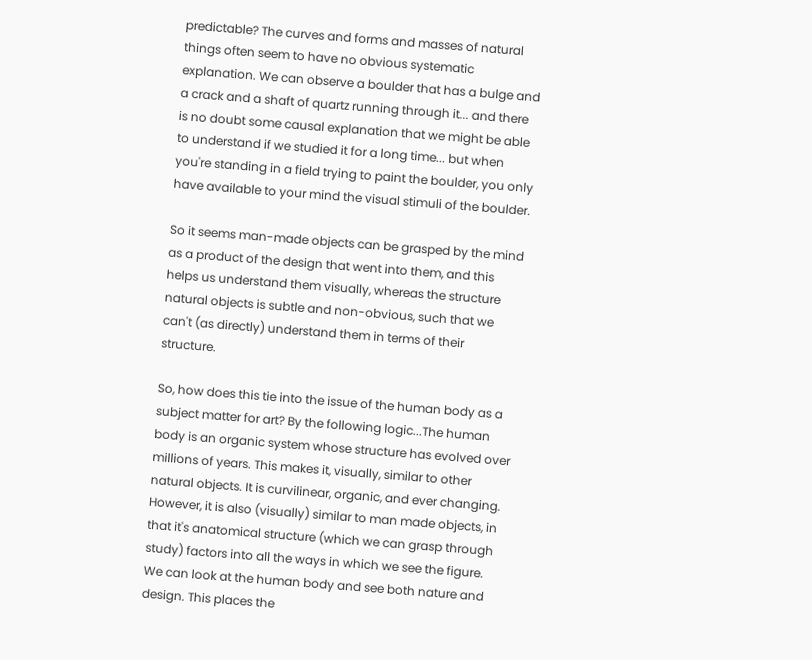predictable? The curves and forms and masses of natural things often seem to have no obvious systematic explanation. We can observe a boulder that has a bulge and a crack and a shaft of quartz running through it... and there is no doubt some causal explanation that we might be able to understand if we studied it for a long time... but when you're standing in a field trying to paint the boulder, you only have available to your mind the visual stimuli of the boulder.

So it seems man-made objects can be grasped by the mind as a product of the design that went into them, and this helps us understand them visually, whereas the structure natural objects is subtle and non-obvious, such that we can't (as directly) understand them in terms of their structure.

So, how does this tie into the issue of the human body as a subject matter for art? By the following logic...The human body is an organic system whose structure has evolved over millions of years. This makes it, visually, similar to other natural objects. It is curvilinear, organic, and ever changing. However, it is also (visually) similar to man made objects, in that it's anatomical structure (which we can grasp through study) factors into all the ways in which we see the figure. We can look at the human body and see both nature and design. This places the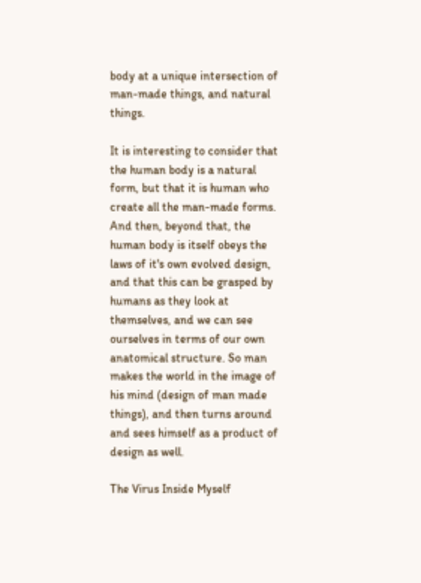body at a unique intersection of man-made things, and natural things.

It is interesting to consider that the human body is a natural form, but that it is human who create all the man-made forms. And then, beyond that, the human body is itself obeys the laws of it's own evolved design, and that this can be grasped by humans as they look at themselves, and we can see ourselves in terms of our own anatomical structure. So man makes the world in the image of his mind (design of man made things), and then turns around and sees himself as a product of design as well.

The Virus Inside Myself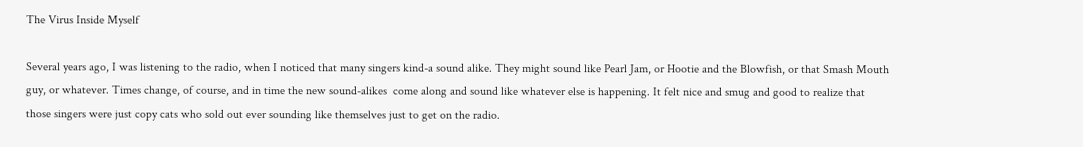The Virus Inside Myself

Several years ago, I was listening to the radio, when I noticed that many singers kind-a sound alike. They might sound like Pearl Jam, or Hootie and the Blowfish, or that Smash Mouth guy, or whatever. Times change, of course, and in time the new sound-alikes  come along and sound like whatever else is happening. It felt nice and smug and good to realize that those singers were just copy cats who sold out ever sounding like themselves just to get on the radio.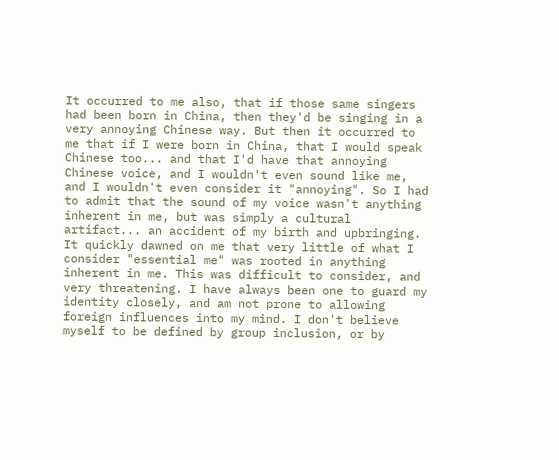It occurred to me also, that if those same singers had been born in China, then they'd be singing in a very annoying Chinese way. But then it occurred to me that if I were born in China, that I would speak Chinese too... and that I'd have that annoying Chinese voice, and I wouldn't even sound like me, and I wouldn't even consider it "annoying". So I had to admit that the sound of my voice wasn't anything inherent in me, but was simply a cultural artifact... an accident of my birth and upbringing. It quickly dawned on me that very little of what I consider "essential me" was rooted in anything inherent in me. This was difficult to consider, and very threatening. I have always been one to guard my identity closely, and am not prone to allowing foreign influences into my mind. I don't believe myself to be defined by group inclusion, or by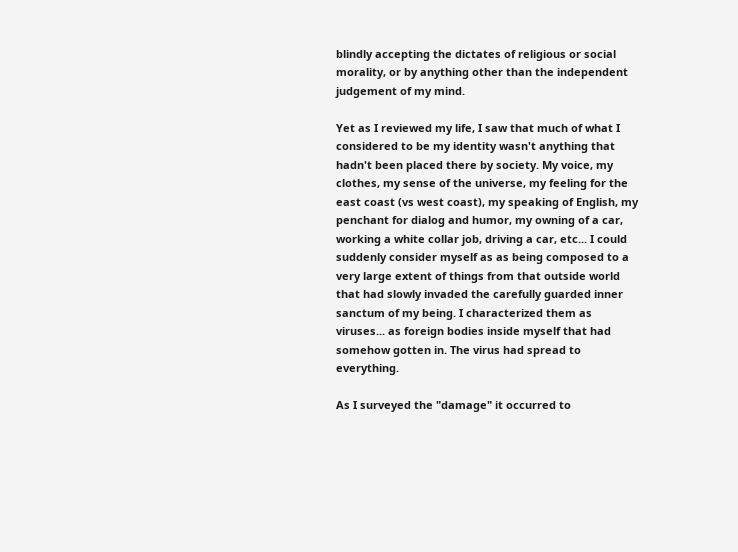blindly accepting the dictates of religious or social morality, or by anything other than the independent judgement of my mind.

Yet as I reviewed my life, I saw that much of what I considered to be my identity wasn't anything that hadn't been placed there by society. My voice, my clothes, my sense of the universe, my feeling for the east coast (vs west coast), my speaking of English, my penchant for dialog and humor, my owning of a car, working a white collar job, driving a car, etc... I could suddenly consider myself as as being composed to a very large extent of things from that outside world that had slowly invaded the carefully guarded inner sanctum of my being. I characterized them as viruses... as foreign bodies inside myself that had somehow gotten in. The virus had spread to everything.

As I surveyed the "damage" it occurred to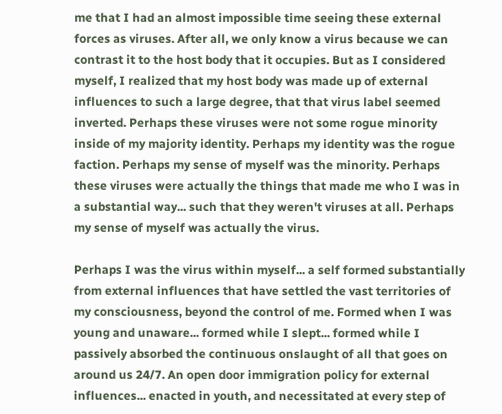me that I had an almost impossible time seeing these external forces as viruses. After all, we only know a virus because we can contrast it to the host body that it occupies. But as I considered myself, I realized that my host body was made up of external influences to such a large degree, that that virus label seemed inverted. Perhaps these viruses were not some rogue minority inside of my majority identity. Perhaps my identity was the rogue faction. Perhaps my sense of myself was the minority. Perhaps these viruses were actually the things that made me who I was in a substantial way... such that they weren't viruses at all. Perhaps my sense of myself was actually the virus.

Perhaps I was the virus within myself... a self formed substantially from external influences that have settled the vast territories of my consciousness, beyond the control of me. Formed when I was young and unaware... formed while I slept... formed while I passively absorbed the continuous onslaught of all that goes on around us 24/7. An open door immigration policy for external influences... enacted in youth, and necessitated at every step of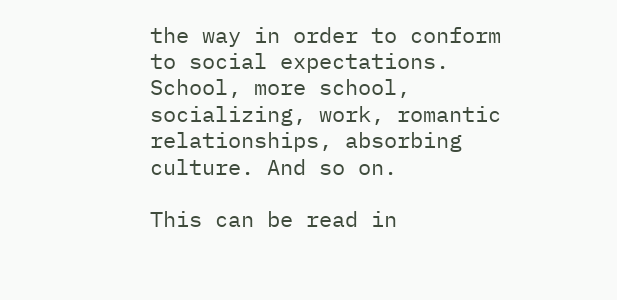the way in order to conform to social expectations. School, more school, socializing, work, romantic relationships, absorbing culture. And so on.

This can be read in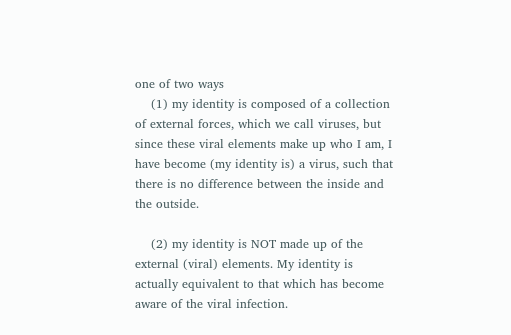one of two ways
    (1) my identity is composed of a collection of external forces, which we call viruses, but since these viral elements make up who I am, I have become (my identity is) a virus, such that there is no difference between the inside and the outside.

    (2) my identity is NOT made up of the external (viral) elements. My identity is actually equivalent to that which has become aware of the viral infection.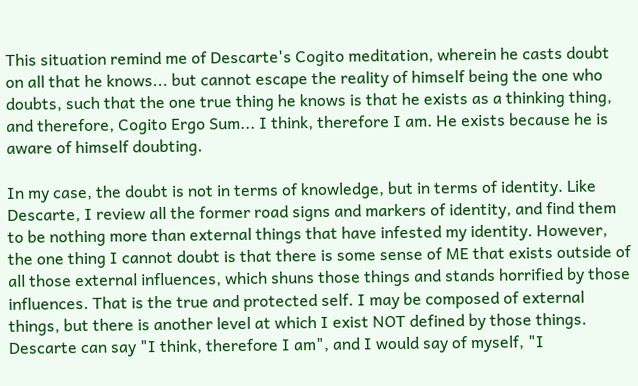This situation remind me of Descarte's Cogito meditation, wherein he casts doubt on all that he knows... but cannot escape the reality of himself being the one who doubts, such that the one true thing he knows is that he exists as a thinking thing, and therefore, Cogito Ergo Sum... I think, therefore I am. He exists because he is aware of himself doubting.

In my case, the doubt is not in terms of knowledge, but in terms of identity. Like Descarte, I review all the former road signs and markers of identity, and find them to be nothing more than external things that have infested my identity. However, the one thing I cannot doubt is that there is some sense of ME that exists outside of all those external influences, which shuns those things and stands horrified by those influences. That is the true and protected self. I may be composed of external things, but there is another level at which I exist NOT defined by those things. Descarte can say "I think, therefore I am", and I would say of myself, "I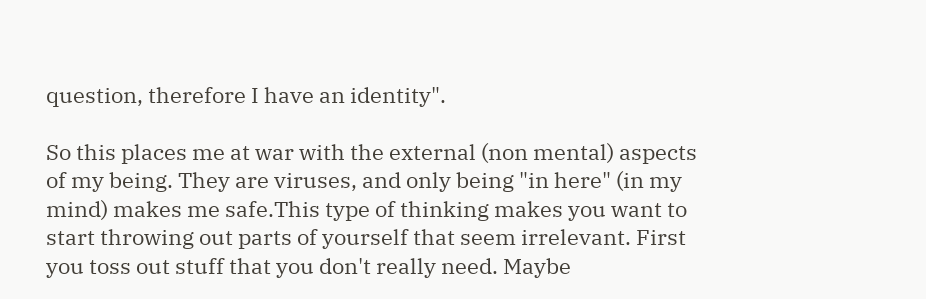question, therefore I have an identity".

So this places me at war with the external (non mental) aspects of my being. They are viruses, and only being "in here" (in my mind) makes me safe.This type of thinking makes you want to start throwing out parts of yourself that seem irrelevant. First you toss out stuff that you don't really need. Maybe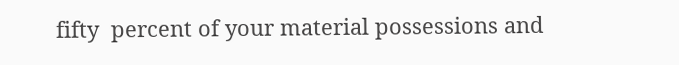fifty  percent of your material possessions and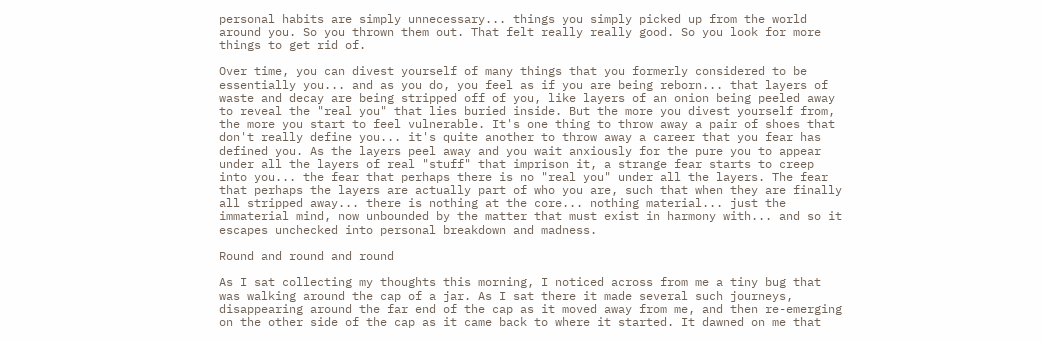personal habits are simply unnecessary... things you simply picked up from the world around you. So you thrown them out. That felt really really good. So you look for more things to get rid of.

Over time, you can divest yourself of many things that you formerly considered to be essentially you... and as you do, you feel as if you are being reborn... that layers of waste and decay are being stripped off of you, like layers of an onion being peeled away to reveal the "real you" that lies buried inside. But the more you divest yourself from, the more you start to feel vulnerable. It's one thing to throw away a pair of shoes that don't really define you... it's quite another to throw away a career that you fear has defined you. As the layers peel away and you wait anxiously for the pure you to appear under all the layers of real "stuff" that imprison it, a strange fear starts to creep into you... the fear that perhaps there is no "real you" under all the layers. The fear that perhaps the layers are actually part of who you are, such that when they are finally all stripped away... there is nothing at the core... nothing material... just the immaterial mind, now unbounded by the matter that must exist in harmony with... and so it escapes unchecked into personal breakdown and madness.

Round and round and round

As I sat collecting my thoughts this morning, I noticed across from me a tiny bug that was walking around the cap of a jar. As I sat there it made several such journeys, disappearing around the far end of the cap as it moved away from me, and then re-emerging on the other side of the cap as it came back to where it started. It dawned on me that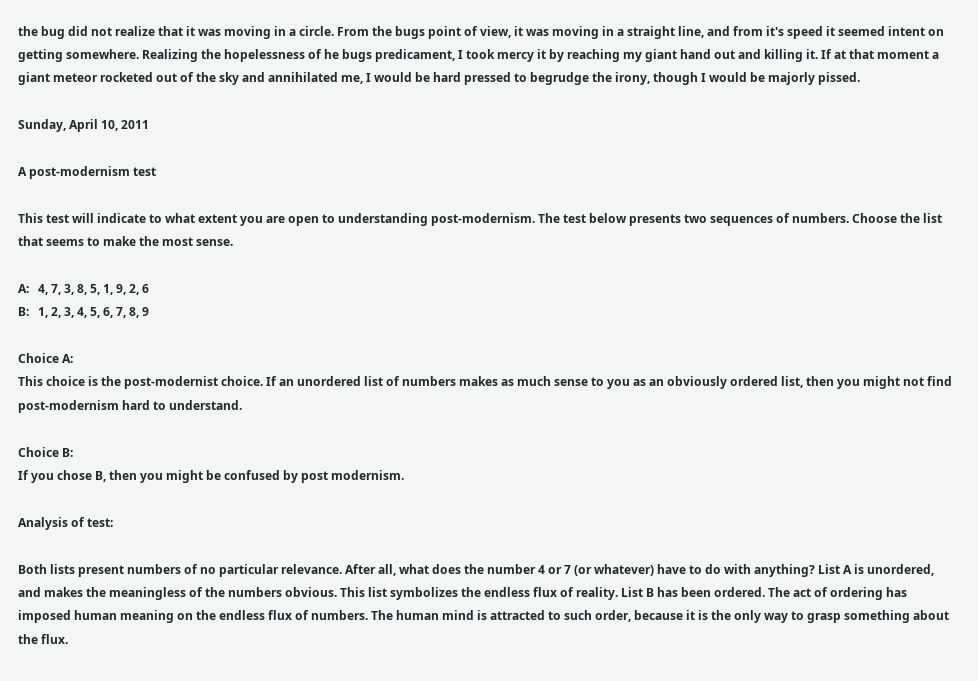the bug did not realize that it was moving in a circle. From the bugs point of view, it was moving in a straight line, and from it's speed it seemed intent on getting somewhere. Realizing the hopelessness of he bugs predicament, I took mercy it by reaching my giant hand out and killing it. If at that moment a giant meteor rocketed out of the sky and annihilated me, I would be hard pressed to begrudge the irony, though I would be majorly pissed.

Sunday, April 10, 2011

A post-modernism test

This test will indicate to what extent you are open to understanding post-modernism. The test below presents two sequences of numbers. Choose the list that seems to make the most sense.

A:   4, 7, 3, 8, 5, 1, 9, 2, 6
B:   1, 2, 3, 4, 5, 6, 7, 8, 9

Choice A:
This choice is the post-modernist choice. If an unordered list of numbers makes as much sense to you as an obviously ordered list, then you might not find post-modernism hard to understand.

Choice B:
If you chose B, then you might be confused by post modernism.

Analysis of test:

Both lists present numbers of no particular relevance. After all, what does the number 4 or 7 (or whatever) have to do with anything? List A is unordered, and makes the meaningless of the numbers obvious. This list symbolizes the endless flux of reality. List B has been ordered. The act of ordering has imposed human meaning on the endless flux of numbers. The human mind is attracted to such order, because it is the only way to grasp something about the flux.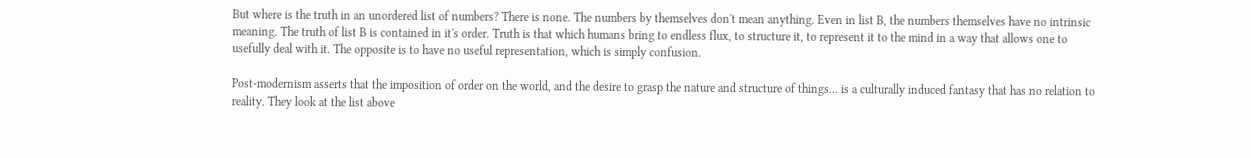But where is the truth in an unordered list of numbers? There is none. The numbers by themselves don't mean anything. Even in list B, the numbers themselves have no intrinsic meaning. The truth of list B is contained in it's order. Truth is that which humans bring to endless flux, to structure it, to represent it to the mind in a way that allows one to usefully deal with it. The opposite is to have no useful representation, which is simply confusion.

Post-modernism asserts that the imposition of order on the world, and the desire to grasp the nature and structure of things... is a culturally induced fantasy that has no relation to reality. They look at the list above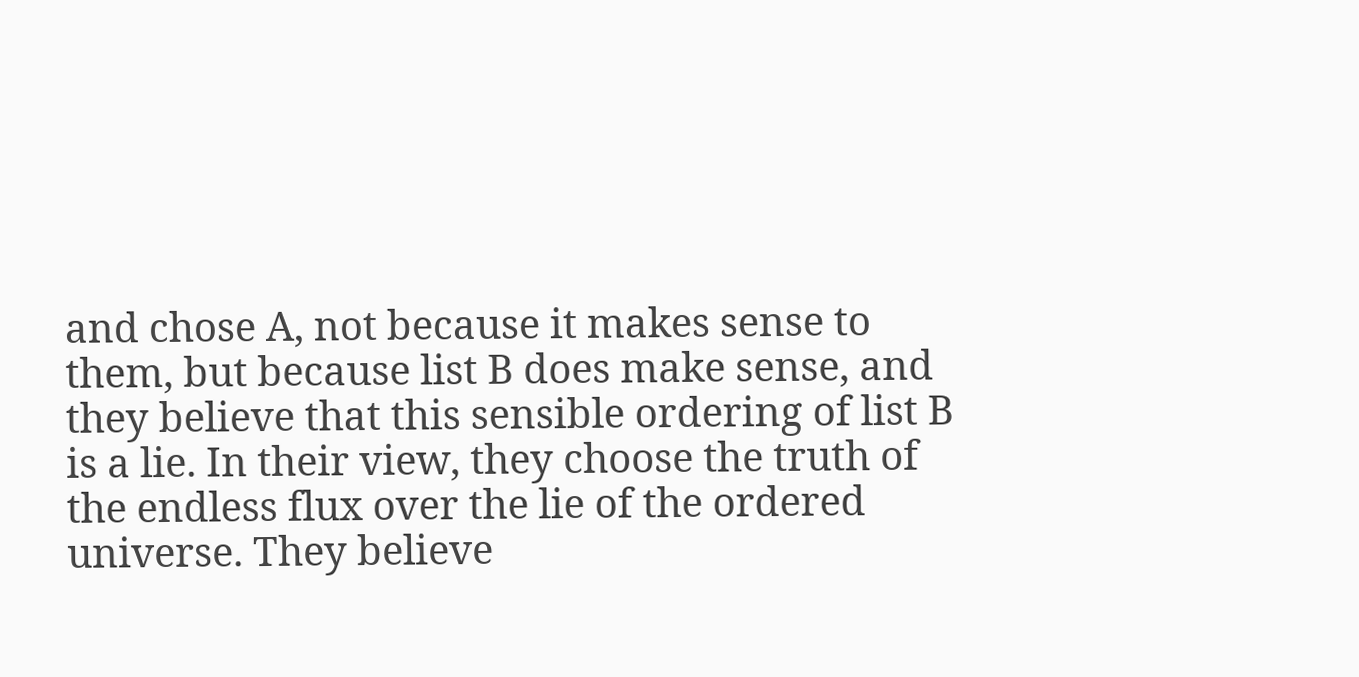and chose A, not because it makes sense to them, but because list B does make sense, and they believe that this sensible ordering of list B is a lie. In their view, they choose the truth of the endless flux over the lie of the ordered universe. They believe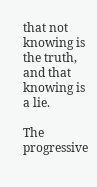that not knowing is the truth, and that knowing is a lie.

The progressive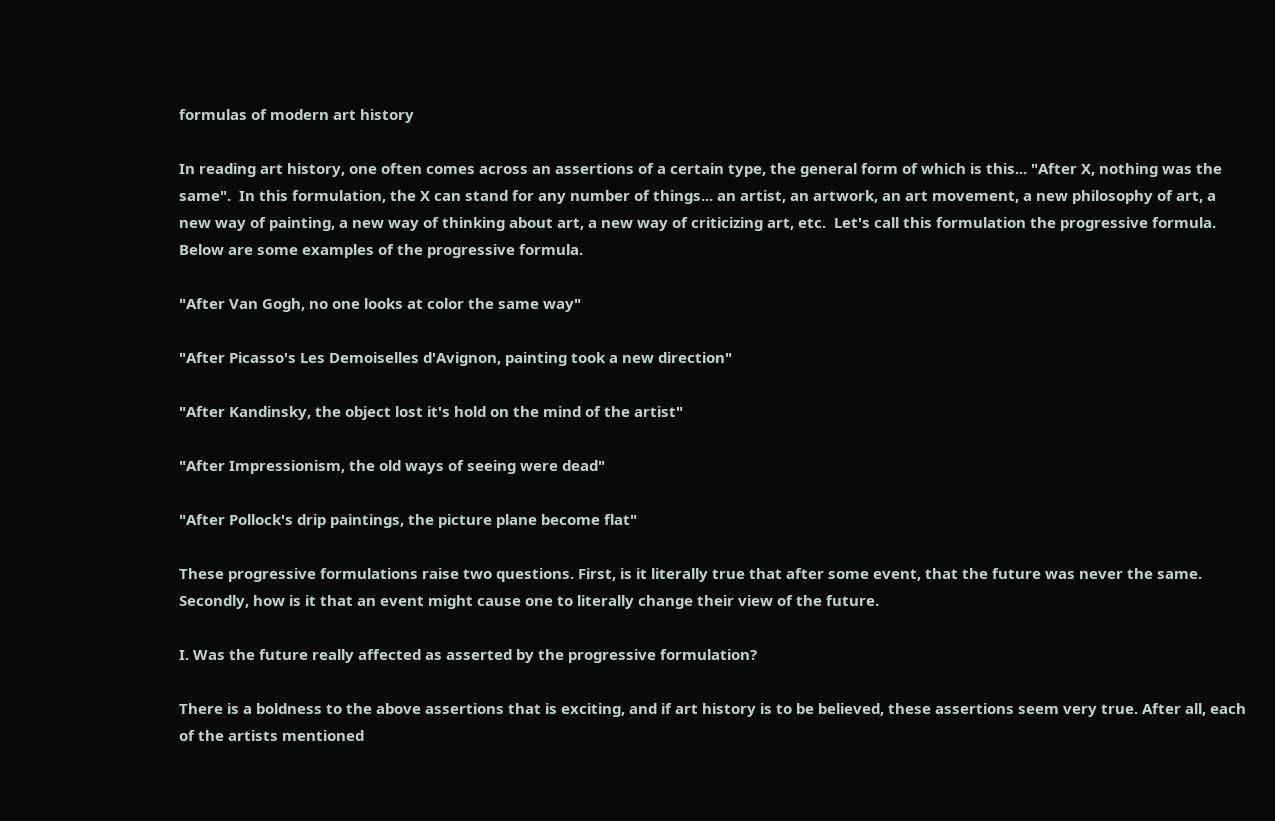formulas of modern art history

In reading art history, one often comes across an assertions of a certain type, the general form of which is this... "After X, nothing was the same".  In this formulation, the X can stand for any number of things... an artist, an artwork, an art movement, a new philosophy of art, a new way of painting, a new way of thinking about art, a new way of criticizing art, etc.  Let's call this formulation the progressive formula. Below are some examples of the progressive formula.

"After Van Gogh, no one looks at color the same way"

"After Picasso's Les Demoiselles d'Avignon, painting took a new direction"

"After Kandinsky, the object lost it's hold on the mind of the artist"

"After Impressionism, the old ways of seeing were dead"

"After Pollock's drip paintings, the picture plane become flat"

These progressive formulations raise two questions. First, is it literally true that after some event, that the future was never the same. Secondly, how is it that an event might cause one to literally change their view of the future.

I. Was the future really affected as asserted by the progressive formulation?

There is a boldness to the above assertions that is exciting, and if art history is to be believed, these assertions seem very true. After all, each of the artists mentioned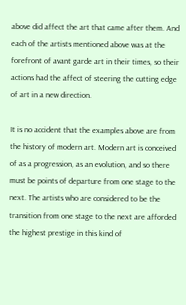above did affect the art that came after them. And each of the artists mentioned above was at the forefront of avant garde art in their times, so their actions had the affect of steering the cutting edge of art in a new direction.

It is no accident that the examples above are from the history of modern art. Modern art is conceived of as a progression, as an evolution, and so there must be points of departure from one stage to the next. The artists who are considered to be the transition from one stage to the next are afforded the highest prestige in this kind of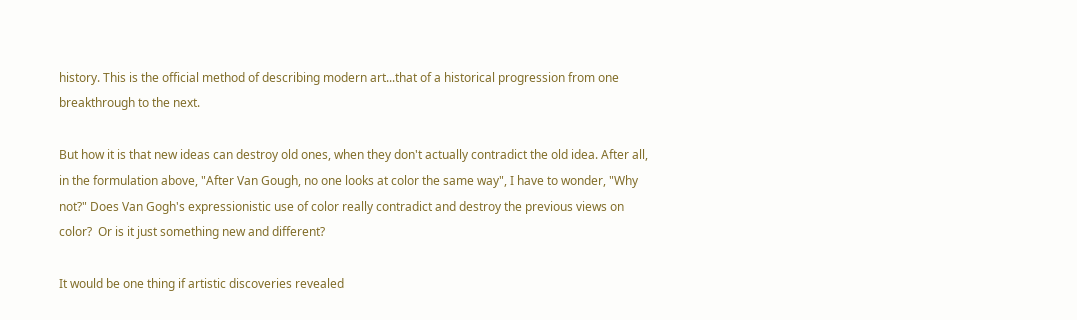history. This is the official method of describing modern art...that of a historical progression from one breakthrough to the next.

But how it is that new ideas can destroy old ones, when they don't actually contradict the old idea. After all, in the formulation above, "After Van Gough, no one looks at color the same way", I have to wonder, "Why not?" Does Van Gogh's expressionistic use of color really contradict and destroy the previous views on color?  Or is it just something new and different?

It would be one thing if artistic discoveries revealed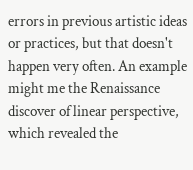errors in previous artistic ideas or practices, but that doesn't happen very often. An example might me the Renaissance discover of linear perspective, which revealed the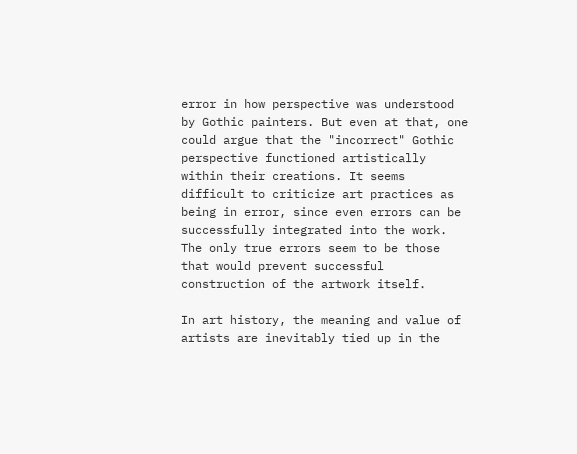error in how perspective was understood by Gothic painters. But even at that, one could argue that the "incorrect" Gothic perspective functioned artistically within their creations. It seems difficult to criticize art practices as being in error, since even errors can be successfully integrated into the work. The only true errors seem to be those that would prevent successful construction of the artwork itself.

In art history, the meaning and value of artists are inevitably tied up in the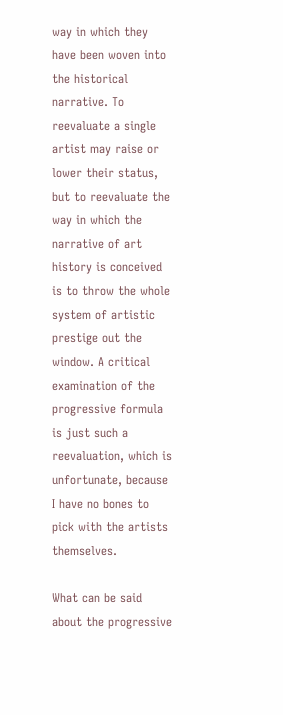way in which they have been woven into the historical narrative. To reevaluate a single artist may raise or lower their status, but to reevaluate the way in which the narrative of art history is conceived is to throw the whole system of artistic prestige out the window. A critical examination of the progressive formula is just such a reevaluation, which is unfortunate, because I have no bones to pick with the artists themselves.

What can be said about the progressive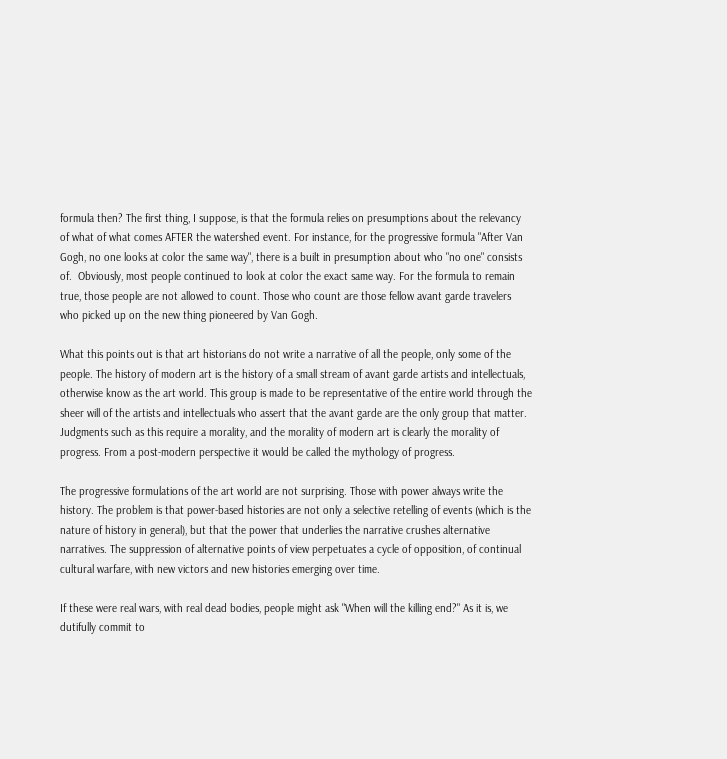formula then? The first thing, I suppose, is that the formula relies on presumptions about the relevancy of what of what comes AFTER the watershed event. For instance, for the progressive formula "After Van Gogh, no one looks at color the same way", there is a built in presumption about who "no one" consists of.  Obviously, most people continued to look at color the exact same way. For the formula to remain true, those people are not allowed to count. Those who count are those fellow avant garde travelers who picked up on the new thing pioneered by Van Gogh.

What this points out is that art historians do not write a narrative of all the people, only some of the people. The history of modern art is the history of a small stream of avant garde artists and intellectuals, otherwise know as the art world. This group is made to be representative of the entire world through the sheer will of the artists and intellectuals who assert that the avant garde are the only group that matter. Judgments such as this require a morality, and the morality of modern art is clearly the morality of progress. From a post-modern perspective it would be called the mythology of progress.

The progressive formulations of the art world are not surprising. Those with power always write the history. The problem is that power-based histories are not only a selective retelling of events (which is the nature of history in general), but that the power that underlies the narrative crushes alternative narratives. The suppression of alternative points of view perpetuates a cycle of opposition, of continual cultural warfare, with new victors and new histories emerging over time.

If these were real wars, with real dead bodies, people might ask "When will the killing end?" As it is, we dutifully commit to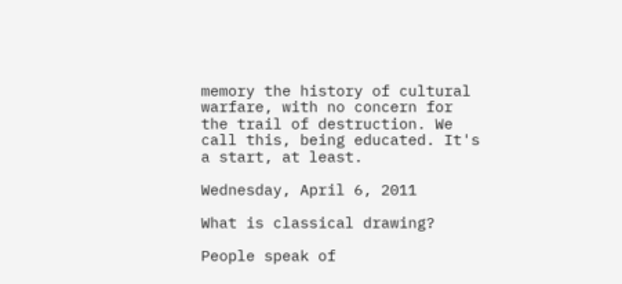memory the history of cultural warfare, with no concern for the trail of destruction. We call this, being educated. It's a start, at least.

Wednesday, April 6, 2011

What is classical drawing?

People speak of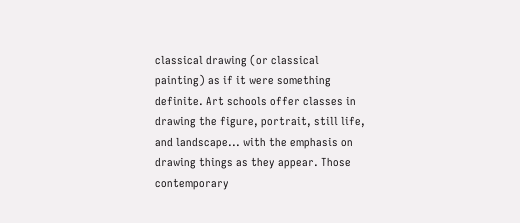classical drawing (or classical painting) as if it were something definite. Art schools offer classes in drawing the figure, portrait, still life, and landscape... with the emphasis on drawing things as they appear. Those contemporary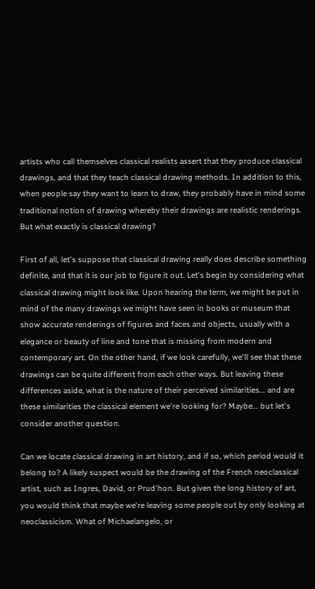artists who call themselves classical realists assert that they produce classical drawings, and that they teach classical drawing methods. In addition to this, when people say they want to learn to draw, they probably have in mind some traditional notion of drawing whereby their drawings are realistic renderings. But what exactly is classical drawing?

First of all, let's suppose that classical drawing really does describe something definite, and that it is our job to figure it out. Let's begin by considering what classical drawing might look like. Upon hearing the term, we might be put in mind of the many drawings we might have seen in books or museum that show accurate renderings of figures and faces and objects, usually with a elegance or beauty of line and tone that is missing from modern and contemporary art. On the other hand, if we look carefully, we'll see that these drawings can be quite different from each other ways. But leaving these differences aside, what is the nature of their perceived similarities... and are these similarities the classical element we're looking for? Maybe... but let's consider another question.

Can we locate classical drawing in art history, and if so, which period would it belong to? A likely suspect would be the drawing of the French neoclassical artist, such as Ingres, David, or Prud'hon. But given the long history of art, you would think that maybe we're leaving some people out by only looking at neoclassicism. What of Michaelangelo, or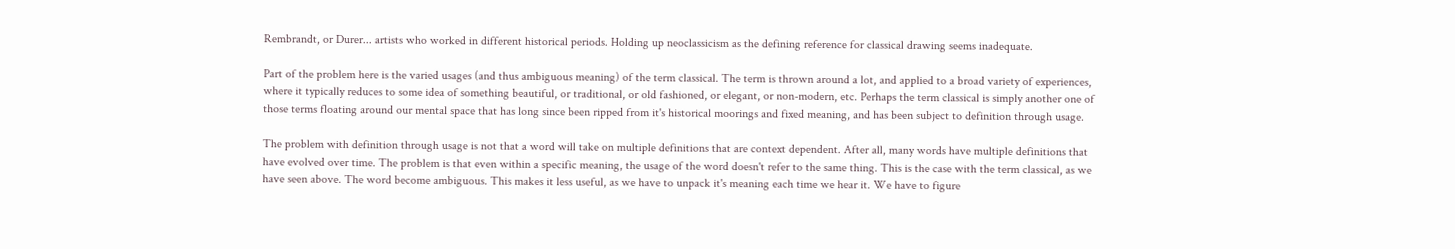Rembrandt, or Durer... artists who worked in different historical periods. Holding up neoclassicism as the defining reference for classical drawing seems inadequate.

Part of the problem here is the varied usages (and thus ambiguous meaning) of the term classical. The term is thrown around a lot, and applied to a broad variety of experiences, where it typically reduces to some idea of something beautiful, or traditional, or old fashioned, or elegant, or non-modern, etc. Perhaps the term classical is simply another one of those terms floating around our mental space that has long since been ripped from it's historical moorings and fixed meaning, and has been subject to definition through usage.

The problem with definition through usage is not that a word will take on multiple definitions that are context dependent. After all, many words have multiple definitions that have evolved over time. The problem is that even within a specific meaning, the usage of the word doesn't refer to the same thing. This is the case with the term classical, as we have seen above. The word become ambiguous. This makes it less useful, as we have to unpack it's meaning each time we hear it. We have to figure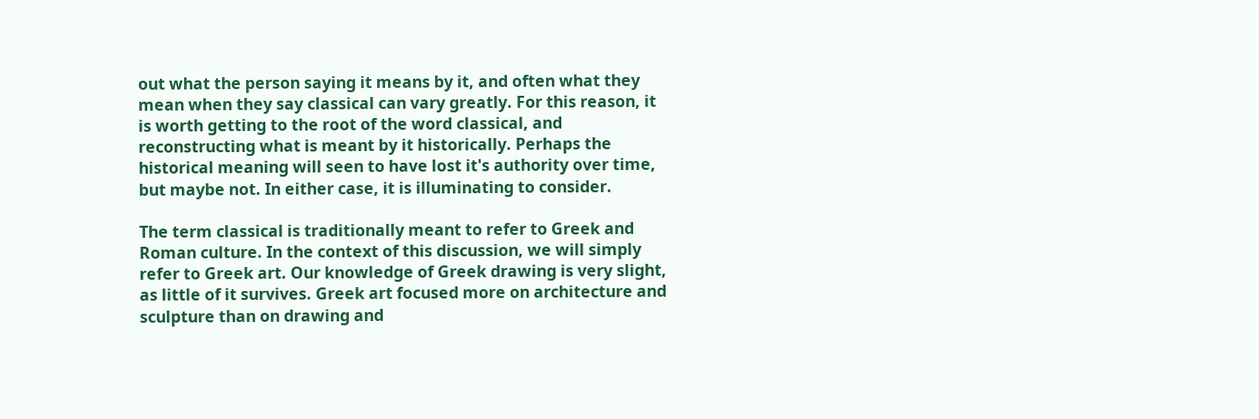out what the person saying it means by it, and often what they mean when they say classical can vary greatly. For this reason, it is worth getting to the root of the word classical, and reconstructing what is meant by it historically. Perhaps the historical meaning will seen to have lost it's authority over time, but maybe not. In either case, it is illuminating to consider.

The term classical is traditionally meant to refer to Greek and Roman culture. In the context of this discussion, we will simply refer to Greek art. Our knowledge of Greek drawing is very slight, as little of it survives. Greek art focused more on architecture and sculpture than on drawing and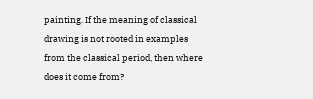painting. If the meaning of classical drawing is not rooted in examples from the classical period, then where does it come from?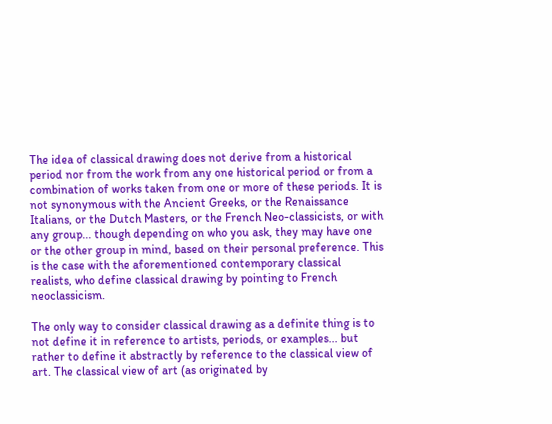The idea of classical drawing does not derive from a historical period nor from the work from any one historical period or from a combination of works taken from one or more of these periods. It is not synonymous with the Ancient Greeks, or the Renaissance Italians, or the Dutch Masters, or the French Neo-classicists, or with any group... though depending on who you ask, they may have one or the other group in mind, based on their personal preference. This is the case with the aforementioned contemporary classical realists, who define classical drawing by pointing to French neoclassicism.

The only way to consider classical drawing as a definite thing is to not define it in reference to artists, periods, or examples... but rather to define it abstractly by reference to the classical view of art. The classical view of art (as originated by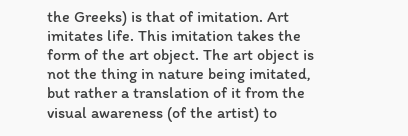the Greeks) is that of imitation. Art imitates life. This imitation takes the form of the art object. The art object is not the thing in nature being imitated, but rather a translation of it from the visual awareness (of the artist) to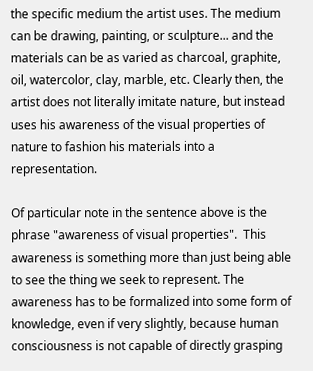the specific medium the artist uses. The medium can be drawing, painting, or sculpture... and the materials can be as varied as charcoal, graphite, oil, watercolor, clay, marble, etc. Clearly then, the artist does not literally imitate nature, but instead uses his awareness of the visual properties of nature to fashion his materials into a representation.

Of particular note in the sentence above is the phrase "awareness of visual properties".  This awareness is something more than just being able to see the thing we seek to represent. The awareness has to be formalized into some form of knowledge, even if very slightly, because human consciousness is not capable of directly grasping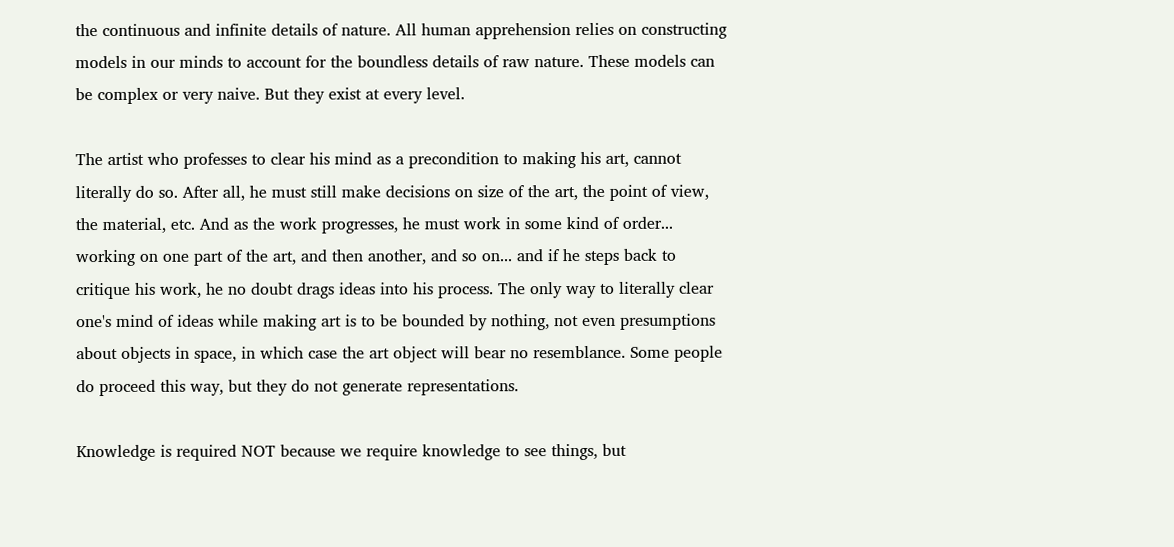the continuous and infinite details of nature. All human apprehension relies on constructing models in our minds to account for the boundless details of raw nature. These models can be complex or very naive. But they exist at every level.

The artist who professes to clear his mind as a precondition to making his art, cannot literally do so. After all, he must still make decisions on size of the art, the point of view, the material, etc. And as the work progresses, he must work in some kind of order... working on one part of the art, and then another, and so on... and if he steps back to critique his work, he no doubt drags ideas into his process. The only way to literally clear one's mind of ideas while making art is to be bounded by nothing, not even presumptions about objects in space, in which case the art object will bear no resemblance. Some people do proceed this way, but they do not generate representations.

Knowledge is required NOT because we require knowledge to see things, but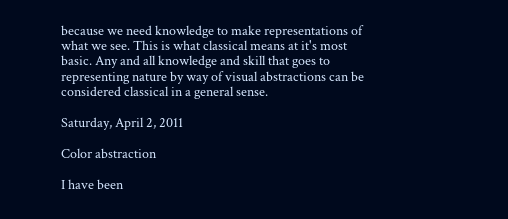because we need knowledge to make representations of what we see. This is what classical means at it's most basic. Any and all knowledge and skill that goes to representing nature by way of visual abstractions can be considered classical in a general sense.

Saturday, April 2, 2011

Color abstraction

I have been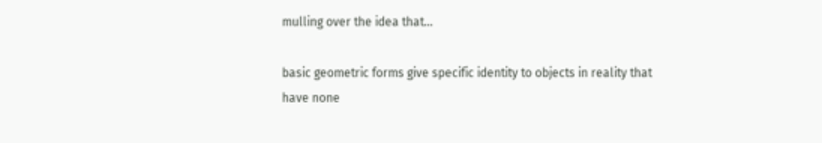mulling over the idea that...

basic geometric forms give specific identity to objects in reality that have none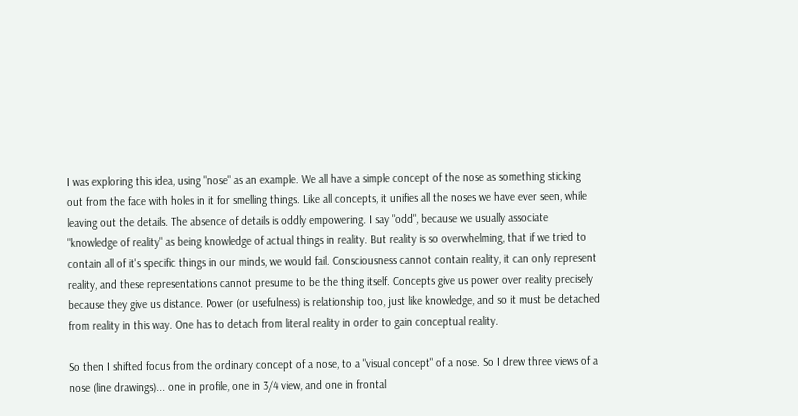I was exploring this idea, using "nose" as an example. We all have a simple concept of the nose as something sticking out from the face with holes in it for smelling things. Like all concepts, it unifies all the noses we have ever seen, while leaving out the details. The absence of details is oddly empowering. I say "odd", because we usually associate "knowledge of reality" as being knowledge of actual things in reality. But reality is so overwhelming, that if we tried to contain all of it's specific things in our minds, we would fail. Consciousness cannot contain reality, it can only represent reality, and these representations cannot presume to be the thing itself. Concepts give us power over reality precisely because they give us distance. Power (or usefulness) is relationship too, just like knowledge, and so it must be detached from reality in this way. One has to detach from literal reality in order to gain conceptual reality.

So then I shifted focus from the ordinary concept of a nose, to a "visual concept" of a nose. So I drew three views of a nose (line drawings)... one in profile, one in 3/4 view, and one in frontal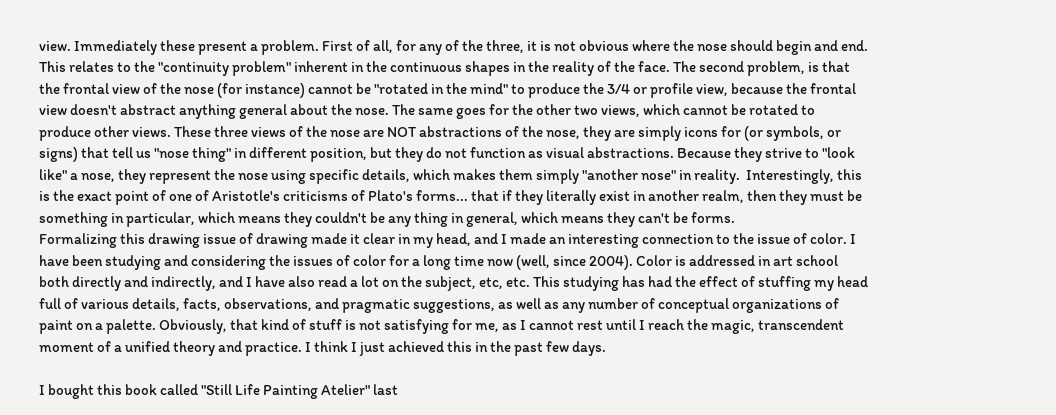view. Immediately these present a problem. First of all, for any of the three, it is not obvious where the nose should begin and end. This relates to the "continuity problem" inherent in the continuous shapes in the reality of the face. The second problem, is that the frontal view of the nose (for instance) cannot be "rotated in the mind" to produce the 3/4 or profile view, because the frontal view doesn't abstract anything general about the nose. The same goes for the other two views, which cannot be rotated to produce other views. These three views of the nose are NOT abstractions of the nose, they are simply icons for (or symbols, or signs) that tell us "nose thing" in different position, but they do not function as visual abstractions. Because they strive to "look like" a nose, they represent the nose using specific details, which makes them simply "another nose" in reality.  Interestingly, this is the exact point of one of Aristotle's criticisms of Plato's forms... that if they literally exist in another realm, then they must be something in particular, which means they couldn't be any thing in general, which means they can't be forms.
Formalizing this drawing issue of drawing made it clear in my head, and I made an interesting connection to the issue of color. I have been studying and considering the issues of color for a long time now (well, since 2004). Color is addressed in art school both directly and indirectly, and I have also read a lot on the subject, etc, etc. This studying has had the effect of stuffing my head full of various details, facts, observations, and pragmatic suggestions, as well as any number of conceptual organizations of paint on a palette. Obviously, that kind of stuff is not satisfying for me, as I cannot rest until I reach the magic, transcendent moment of a unified theory and practice. I think I just achieved this in the past few days.

I bought this book called "Still Life Painting Atelier" last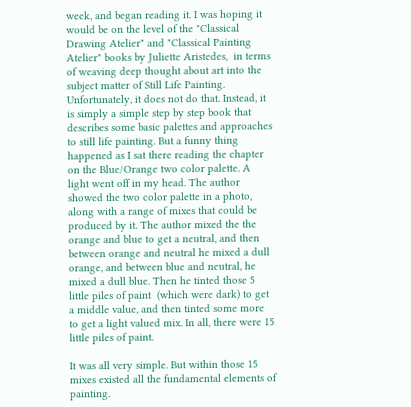week, and began reading it. I was hoping it would be on the level of the "Classical Drawing Atelier" and "Classical Painting Atelier" books by Juliette Aristedes,  in terms of weaving deep thought about art into the subject matter of Still Life Painting. Unfortunately, it does not do that. Instead, it is simply a simple step by step book that describes some basic palettes and approaches to still life painting. But a funny thing happened as I sat there reading the chapter on the Blue/Orange two color palette. A light went off in my head. The author showed the two color palette in a photo, along with a range of mixes that could be produced by it. The author mixed the the orange and blue to get a neutral, and then between orange and neutral he mixed a dull orange, and between blue and neutral, he mixed a dull blue. Then he tinted those 5 little piles of paint  (which were dark) to get a middle value, and then tinted some more to get a light valued mix. In all, there were 15 little piles of paint.

It was all very simple. But within those 15 mixes existed all the fundamental elements of painting.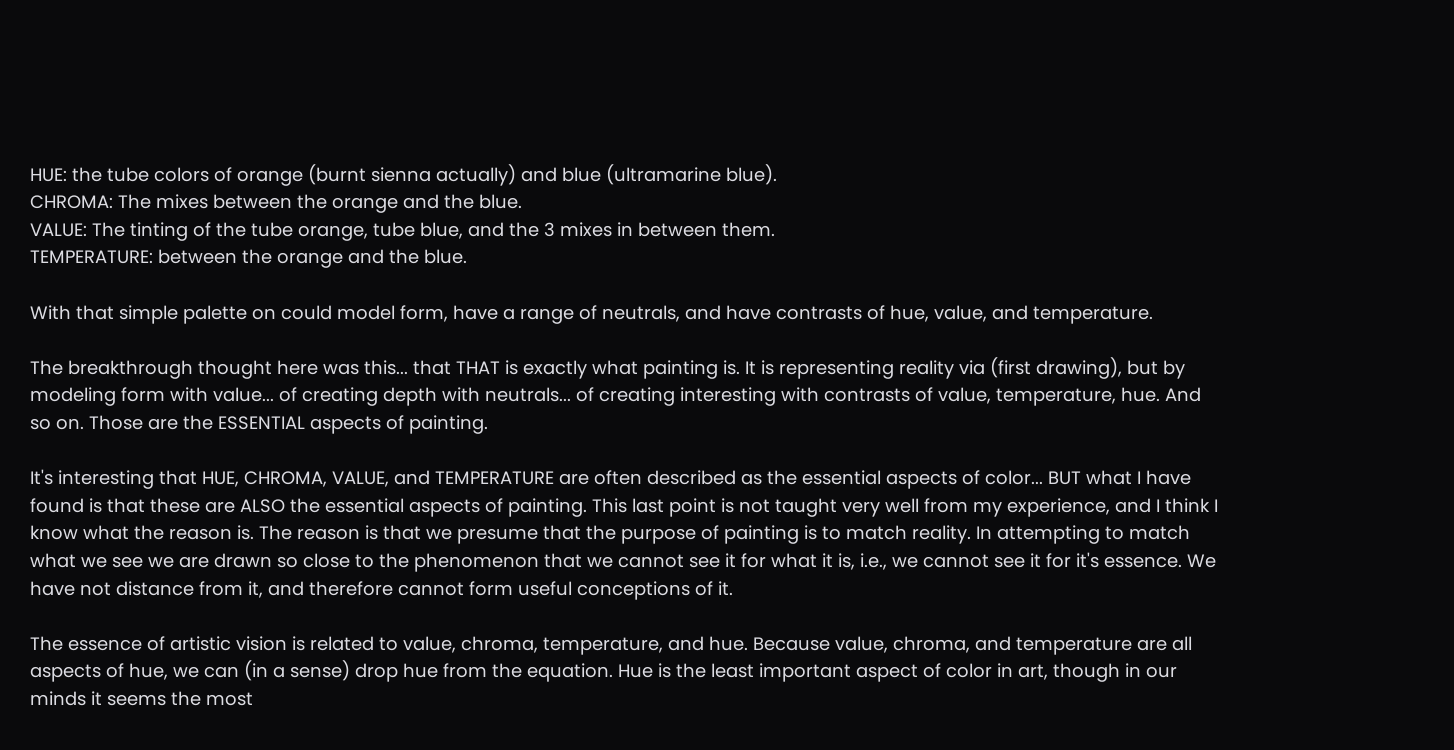HUE: the tube colors of orange (burnt sienna actually) and blue (ultramarine blue).
CHROMA: The mixes between the orange and the blue.
VALUE: The tinting of the tube orange, tube blue, and the 3 mixes in between them.
TEMPERATURE: between the orange and the blue.

With that simple palette on could model form, have a range of neutrals, and have contrasts of hue, value, and temperature.

The breakthrough thought here was this... that THAT is exactly what painting is. It is representing reality via (first drawing), but by modeling form with value... of creating depth with neutrals... of creating interesting with contrasts of value, temperature, hue. And so on. Those are the ESSENTIAL aspects of painting.

It's interesting that HUE, CHROMA, VALUE, and TEMPERATURE are often described as the essential aspects of color... BUT what I have found is that these are ALSO the essential aspects of painting. This last point is not taught very well from my experience, and I think I know what the reason is. The reason is that we presume that the purpose of painting is to match reality. In attempting to match what we see we are drawn so close to the phenomenon that we cannot see it for what it is, i.e., we cannot see it for it's essence. We have not distance from it, and therefore cannot form useful conceptions of it.

The essence of artistic vision is related to value, chroma, temperature, and hue. Because value, chroma, and temperature are all aspects of hue, we can (in a sense) drop hue from the equation. Hue is the least important aspect of color in art, though in our minds it seems the most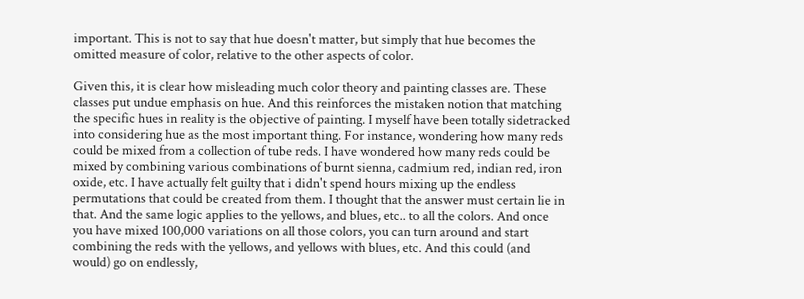important. This is not to say that hue doesn't matter, but simply that hue becomes the omitted measure of color, relative to the other aspects of color.

Given this, it is clear how misleading much color theory and painting classes are. These classes put undue emphasis on hue. And this reinforces the mistaken notion that matching the specific hues in reality is the objective of painting. I myself have been totally sidetracked into considering hue as the most important thing. For instance, wondering how many reds could be mixed from a collection of tube reds. I have wondered how many reds could be mixed by combining various combinations of burnt sienna, cadmium red, indian red, iron oxide, etc. I have actually felt guilty that i didn't spend hours mixing up the endless permutations that could be created from them. I thought that the answer must certain lie in that. And the same logic applies to the yellows, and blues, etc.. to all the colors. And once you have mixed 100,000 variations on all those colors, you can turn around and start combining the reds with the yellows, and yellows with blues, etc. And this could (and would) go on endlessly,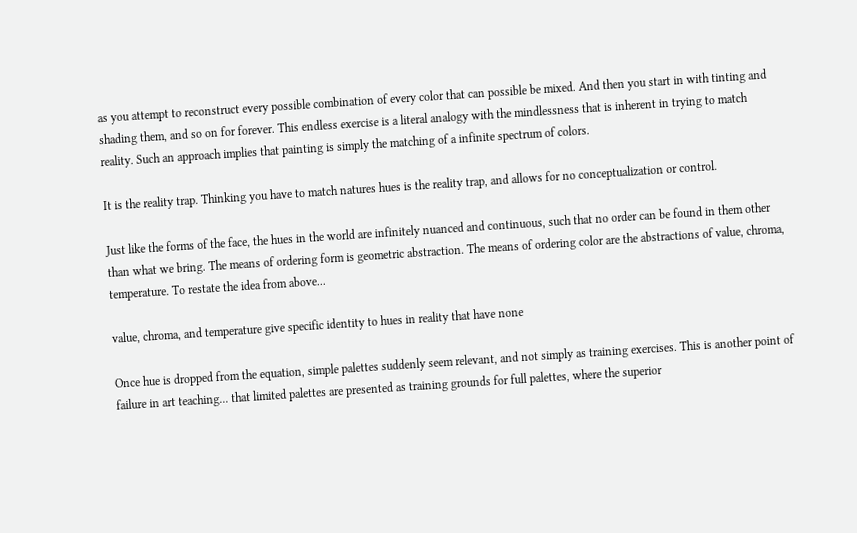as you attempt to reconstruct every possible combination of every color that can possible be mixed. And then you start in with tinting and shading them, and so on for forever. This endless exercise is a literal analogy with the mindlessness that is inherent in trying to match reality. Such an approach implies that painting is simply the matching of a infinite spectrum of colors.

It is the reality trap. Thinking you have to match natures hues is the reality trap, and allows for no conceptualization or control.

Just like the forms of the face, the hues in the world are infinitely nuanced and continuous, such that no order can be found in them other than what we bring. The means of ordering form is geometric abstraction. The means of ordering color are the abstractions of value, chroma, temperature. To restate the idea from above...

value, chroma, and temperature give specific identity to hues in reality that have none

Once hue is dropped from the equation, simple palettes suddenly seem relevant, and not simply as training exercises. This is another point of failure in art teaching... that limited palettes are presented as training grounds for full palettes, where the superior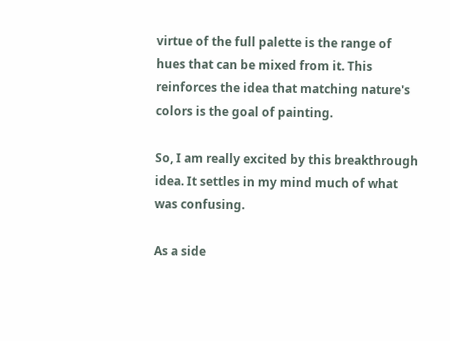virtue of the full palette is the range of hues that can be mixed from it. This reinforces the idea that matching nature's colors is the goal of painting.

So, I am really excited by this breakthrough idea. It settles in my mind much of what was confusing.

As a side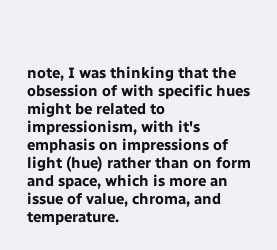note, I was thinking that the obsession of with specific hues might be related to impressionism, with it's emphasis on impressions of light (hue) rather than on form and space, which is more an issue of value, chroma, and temperature.